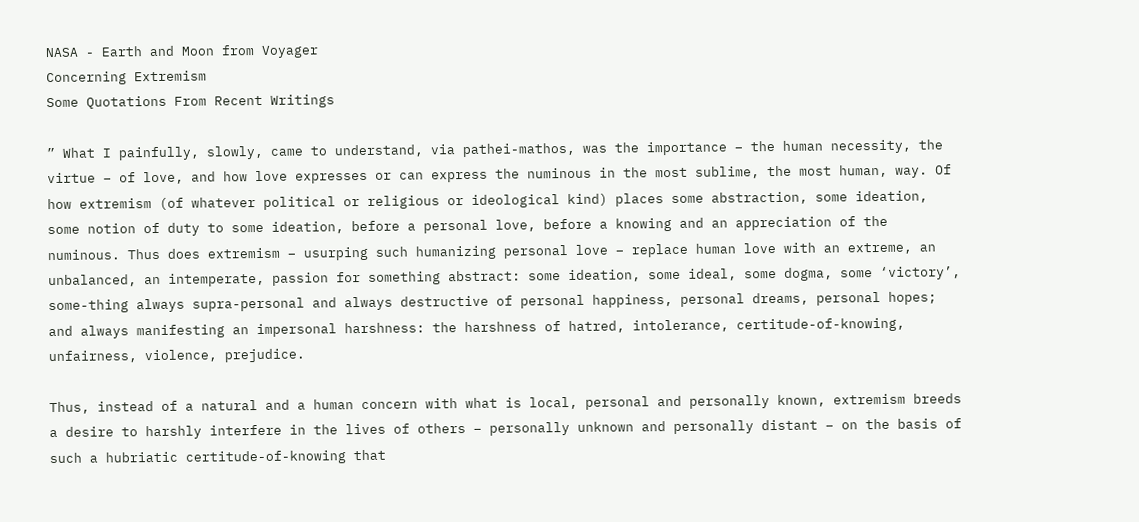NASA - Earth and Moon from Voyager
Concerning Extremism
Some Quotations From Recent Writings

” What I painfully, slowly, came to understand, via pathei-mathos, was the importance – the human necessity, the virtue – of love, and how love expresses or can express the numinous in the most sublime, the most human, way. Of how extremism (of whatever political or religious or ideological kind) places some abstraction, some ideation, some notion of duty to some ideation, before a personal love, before a knowing and an appreciation of the numinous. Thus does extremism – usurping such humanizing personal love – replace human love with an extreme, an unbalanced, an intemperate, passion for something abstract: some ideation, some ideal, some dogma, some ‘victory’, some-thing always supra-personal and always destructive of personal happiness, personal dreams, personal hopes; and always manifesting an impersonal harshness: the harshness of hatred, intolerance, certitude-of-knowing, unfairness, violence, prejudice.

Thus, instead of a natural and a human concern with what is local, personal and personally known, extremism breeds a desire to harshly interfere in the lives of others – personally unknown and personally distant – on the basis of such a hubriatic certitude-of-knowing that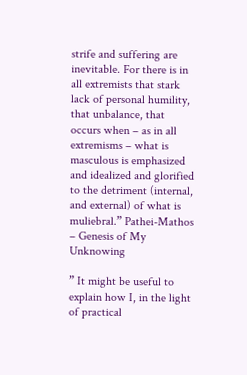strife and suffering are inevitable. For there is in all extremists that stark lack of personal humility, that unbalance, that occurs when – as in all extremisms – what is masculous is emphasized and idealized and glorified to the detriment (internal, and external) of what is muliebral.” Pathei-Mathos – Genesis of My Unknowing

” It might be useful to explain how I, in the light of practical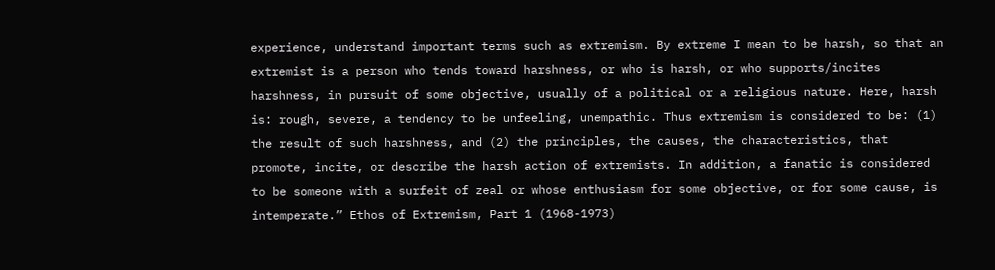experience, understand important terms such as extremism. By extreme I mean to be harsh, so that an extremist is a person who tends toward harshness, or who is harsh, or who supports/incites harshness, in pursuit of some objective, usually of a political or a religious nature. Here, harsh is: rough, severe, a tendency to be unfeeling, unempathic. Thus extremism is considered to be: (1) the result of such harshness, and (2) the principles, the causes, the characteristics, that promote, incite, or describe the harsh action of extremists. In addition, a fanatic is considered to be someone with a surfeit of zeal or whose enthusiasm for some objective, or for some cause, is intemperate.” Ethos of Extremism, Part 1 (1968-1973)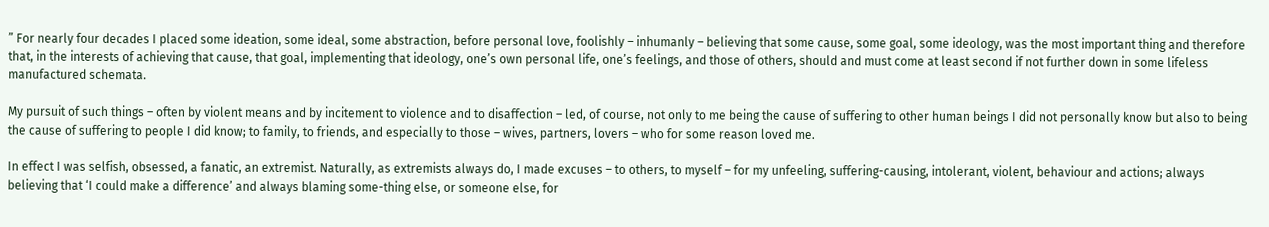” For nearly four decades I placed some ideation, some ideal, some abstraction, before personal love, foolishly – inhumanly – believing that some cause, some goal, some ideology, was the most important thing and therefore that, in the interests of achieving that cause, that goal, implementing that ideology, one’s own personal life, one’s feelings, and those of others, should and must come at least second if not further down in some lifeless manufactured schemata.

My pursuit of such things – often by violent means and by incitement to violence and to disaffection – led, of course, not only to me being the cause of suffering to other human beings I did not personally know but also to being the cause of suffering to people I did know; to family, to friends, and especially to those – wives, partners, lovers – who for some reason loved me.

In effect I was selfish, obsessed, a fanatic, an extremist. Naturally, as extremists always do, I made excuses – to others, to myself – for my unfeeling, suffering-causing, intolerant, violent, behaviour and actions; always believing that ‘I could make a difference’ and always blaming some-thing else, or someone else, for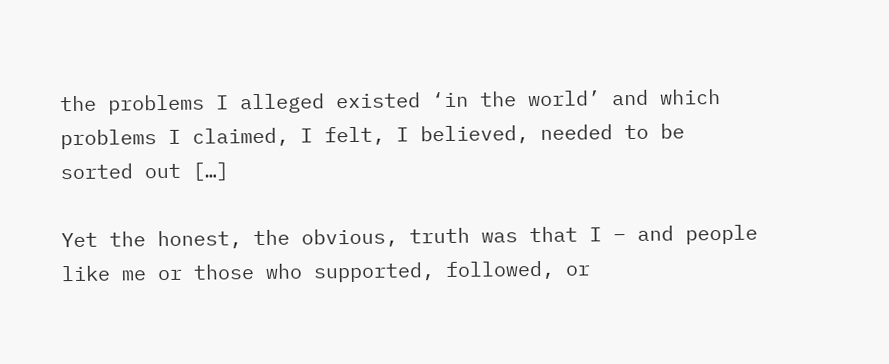the problems I alleged existed ‘in the world’ and which problems I claimed, I felt, I believed, needed to be sorted out […]

Yet the honest, the obvious, truth was that I – and people like me or those who supported, followed, or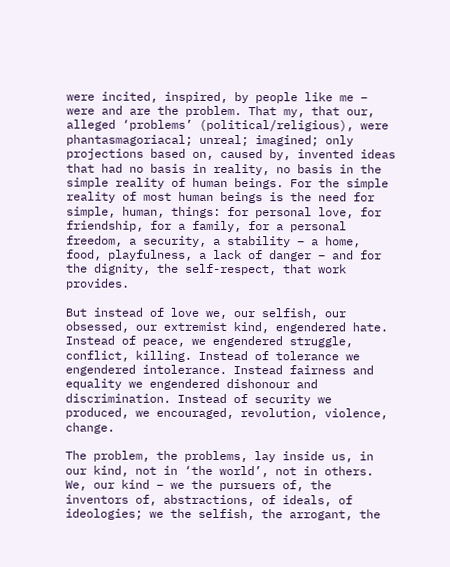were incited, inspired, by people like me – were and are the problem. That my, that our, alleged ‘problems’ (political/religious), were phantasmagoriacal; unreal; imagined; only projections based on, caused by, invented ideas that had no basis in reality, no basis in the simple reality of human beings. For the simple reality of most human beings is the need for simple, human, things: for personal love, for friendship, for a family, for a personal freedom, a security, a stability – a home, food, playfulness, a lack of danger – and for the dignity, the self-respect, that work provides.

But instead of love we, our selfish, our obsessed, our extremist kind, engendered hate. Instead of peace, we engendered struggle, conflict, killing. Instead of tolerance we engendered intolerance. Instead fairness and equality we engendered dishonour and discrimination. Instead of security we produced, we encouraged, revolution, violence, change.

The problem, the problems, lay inside us, in our kind, not in ‘the world’, not in others. We, our kind – we the pursuers of, the inventors of, abstractions, of ideals, of ideologies; we the selfish, the arrogant, the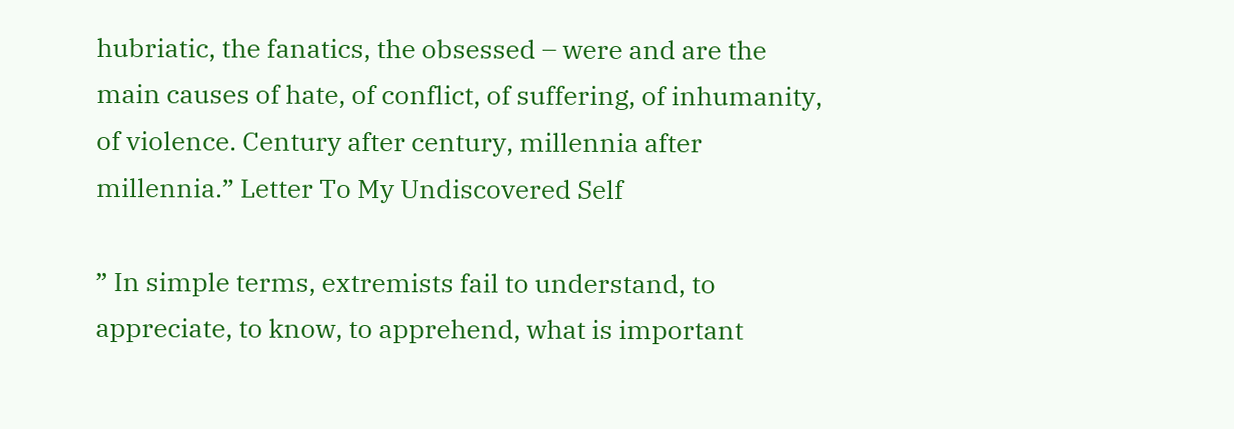hubriatic, the fanatics, the obsessed – were and are the main causes of hate, of conflict, of suffering, of inhumanity, of violence. Century after century, millennia after millennia.” Letter To My Undiscovered Self

” In simple terms, extremists fail to understand, to appreciate, to know, to apprehend, what is important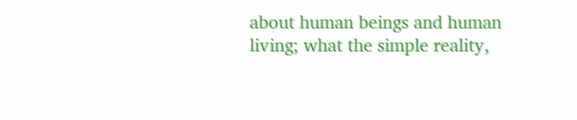about human beings and human living; what the simple reality,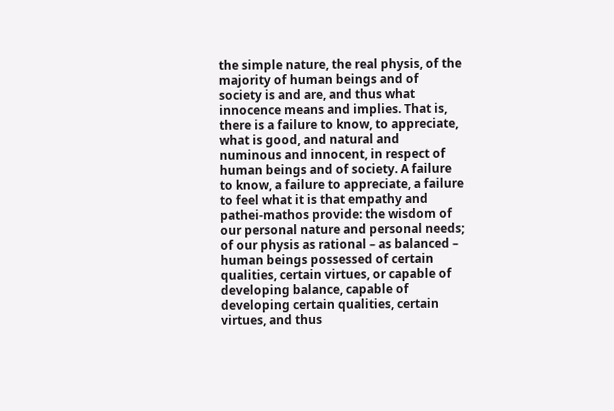the simple nature, the real physis, of the majority of human beings and of society is and are, and thus what innocence means and implies. That is, there is a failure to know, to appreciate, what is good, and natural and numinous and innocent, in respect of human beings and of society. A failure to know, a failure to appreciate, a failure to feel what it is that empathy and pathei-mathos provide: the wisdom of our personal nature and personal needs; of our physis as rational – as balanced – human beings possessed of certain qualities, certain virtues, or capable of developing balance, capable of developing certain qualities, certain virtues, and thus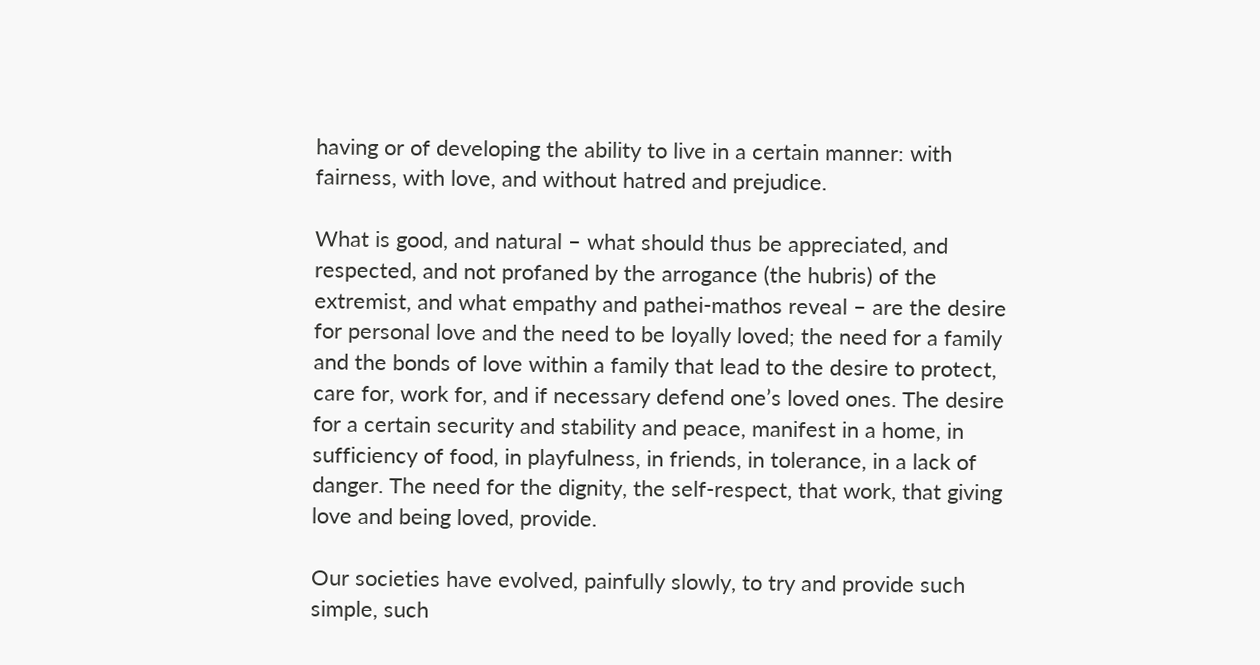having or of developing the ability to live in a certain manner: with fairness, with love, and without hatred and prejudice.

What is good, and natural – what should thus be appreciated, and respected, and not profaned by the arrogance (the hubris) of the extremist, and what empathy and pathei-mathos reveal – are the desire for personal love and the need to be loyally loved; the need for a family and the bonds of love within a family that lead to the desire to protect, care for, work for, and if necessary defend one’s loved ones. The desire for a certain security and stability and peace, manifest in a home, in sufficiency of food, in playfulness, in friends, in tolerance, in a lack of danger. The need for the dignity, the self-respect, that work, that giving love and being loved, provide.

Our societies have evolved, painfully slowly, to try and provide such simple, such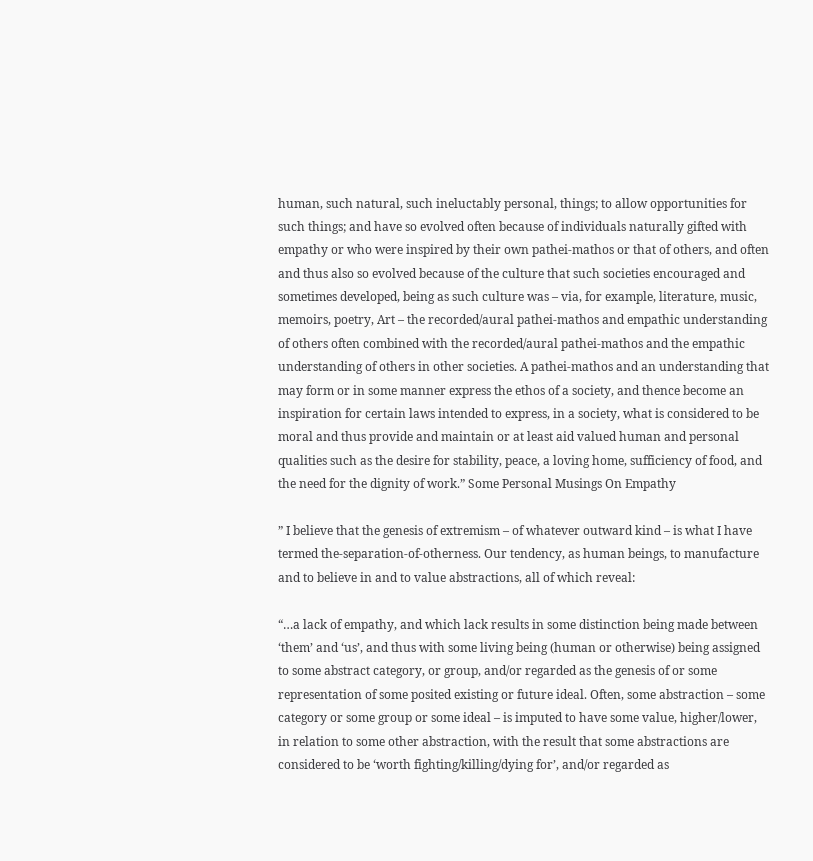human, such natural, such ineluctably personal, things; to allow opportunities for such things; and have so evolved often because of individuals naturally gifted with empathy or who were inspired by their own pathei-mathos or that of others, and often and thus also so evolved because of the culture that such societies encouraged and sometimes developed, being as such culture was – via, for example, literature, music, memoirs, poetry, Art – the recorded/aural pathei-mathos and empathic understanding of others often combined with the recorded/aural pathei-mathos and the empathic understanding of others in other societies. A pathei-mathos and an understanding that may form or in some manner express the ethos of a society, and thence become an inspiration for certain laws intended to express, in a society, what is considered to be moral and thus provide and maintain or at least aid valued human and personal qualities such as the desire for stability, peace, a loving home, sufficiency of food, and the need for the dignity of work.” Some Personal Musings On Empathy

” I believe that the genesis of extremism – of whatever outward kind – is what I have termed the-separation-of-otherness. Our tendency, as human beings, to manufacture and to believe in and to value abstractions, all of which reveal:

“…a lack of empathy, and which lack results in some distinction being made between ‘them’ and ‘us’, and thus with some living being (human or otherwise) being assigned to some abstract category, or group, and/or regarded as the genesis of or some representation of some posited existing or future ideal. Often, some abstraction – some category or some group or some ideal – is imputed to have some value, higher/lower, in relation to some other abstraction, with the result that some abstractions are considered to be ‘worth fighting/killing/dying for’, and/or regarded as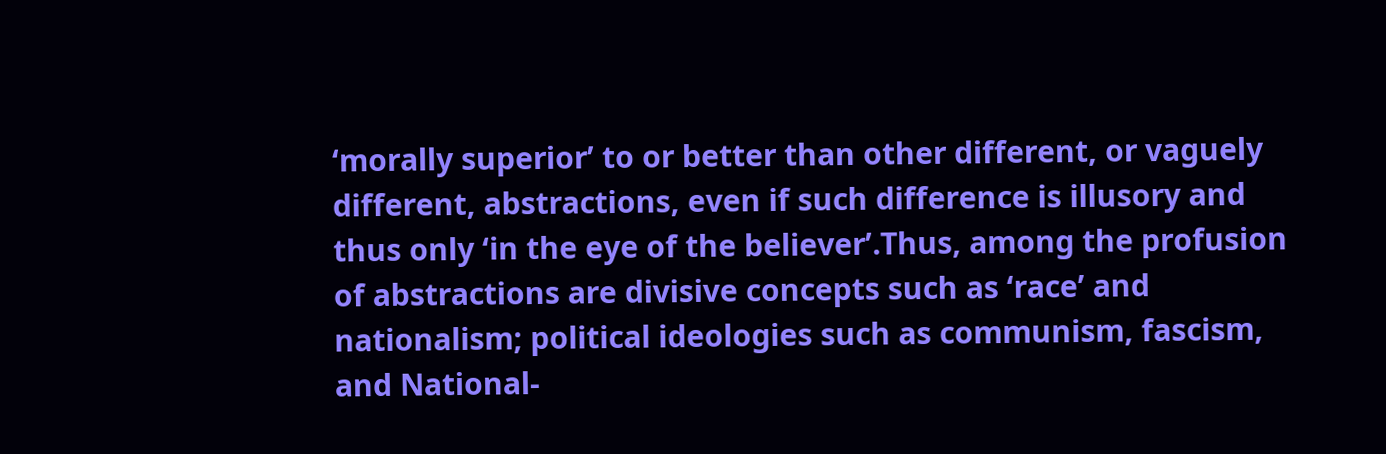‘morally superior’ to or better than other different, or vaguely different, abstractions, even if such difference is illusory and thus only ‘in the eye of the believer’.Thus, among the profusion of abstractions are divisive concepts such as ‘race’ and nationalism; political ideologies such as communism, fascism, and National-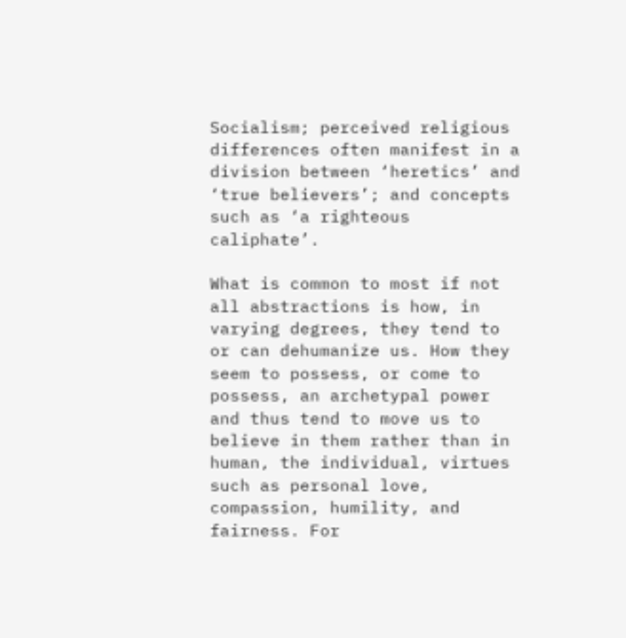Socialism; perceived religious differences often manifest in a division between ‘heretics’ and ‘true believers’; and concepts such as ‘a righteous caliphate’.

What is common to most if not all abstractions is how, in varying degrees, they tend to or can dehumanize us. How they seem to possess, or come to possess, an archetypal power and thus tend to move us to believe in them rather than in human, the individual, virtues such as personal love, compassion, humility, and fairness. For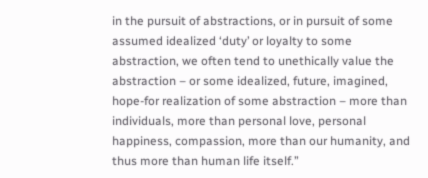in the pursuit of abstractions, or in pursuit of some assumed idealized ‘duty’ or loyalty to some abstraction, we often tend to unethically value the abstraction – or some idealized, future, imagined, hope-for realization of some abstraction – more than individuals, more than personal love, personal happiness, compassion, more than our humanity, and thus more than human life itself.”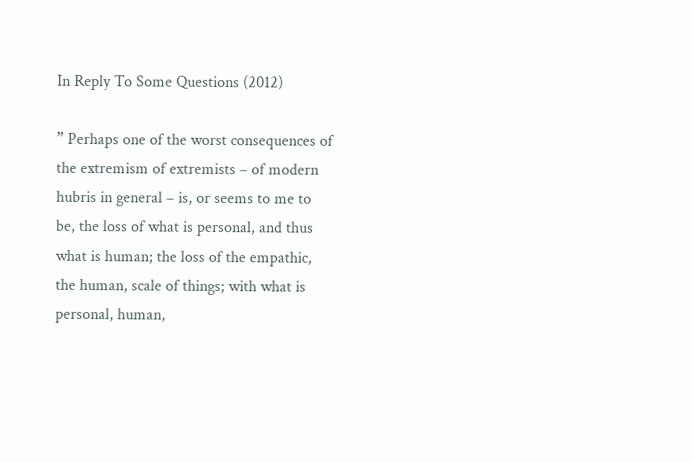In Reply To Some Questions (2012)

” Perhaps one of the worst consequences of the extremism of extremists – of modern hubris in general – is, or seems to me to be, the loss of what is personal, and thus what is human; the loss of the empathic, the human, scale of things; with what is personal, human,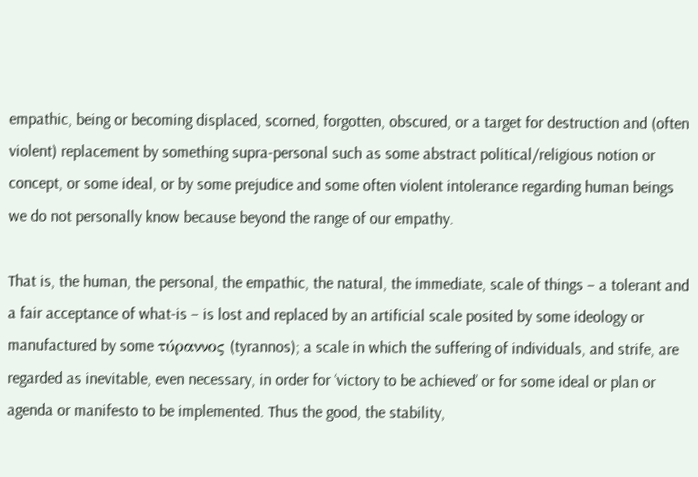empathic, being or becoming displaced, scorned, forgotten, obscured, or a target for destruction and (often violent) replacement by something supra-personal such as some abstract political/religious notion or concept, or some ideal, or by some prejudice and some often violent intolerance regarding human beings we do not personally know because beyond the range of our empathy.

That is, the human, the personal, the empathic, the natural, the immediate, scale of things – a tolerant and a fair acceptance of what-is – is lost and replaced by an artificial scale posited by some ideology or manufactured by some τύραννος (tyrannos); a scale in which the suffering of individuals, and strife, are regarded as inevitable, even necessary, in order for ‘victory to be achieved’ or for some ideal or plan or agenda or manifesto to be implemented. Thus the good, the stability,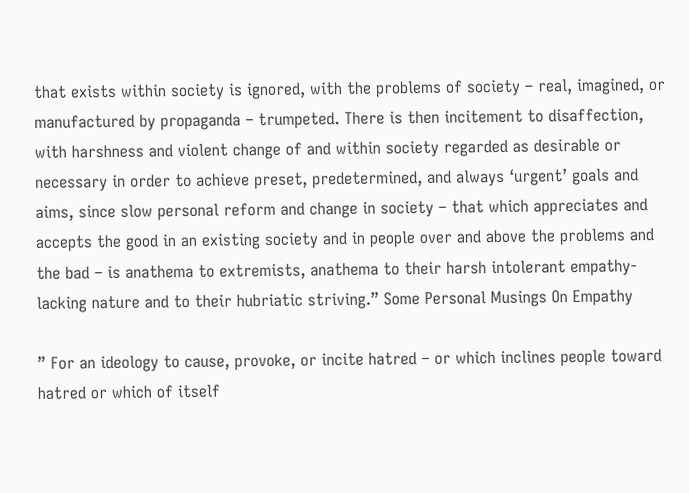that exists within society is ignored, with the problems of society – real, imagined, or manufactured by propaganda – trumpeted. There is then incitement to disaffection, with harshness and violent change of and within society regarded as desirable or necessary in order to achieve preset, predetermined, and always ‘urgent’ goals and aims, since slow personal reform and change in society – that which appreciates and accepts the good in an existing society and in people over and above the problems and the bad – is anathema to extremists, anathema to their harsh intolerant empathy-lacking nature and to their hubriatic striving.” Some Personal Musings On Empathy

” For an ideology to cause, provoke, or incite hatred – or which inclines people toward hatred or which of itself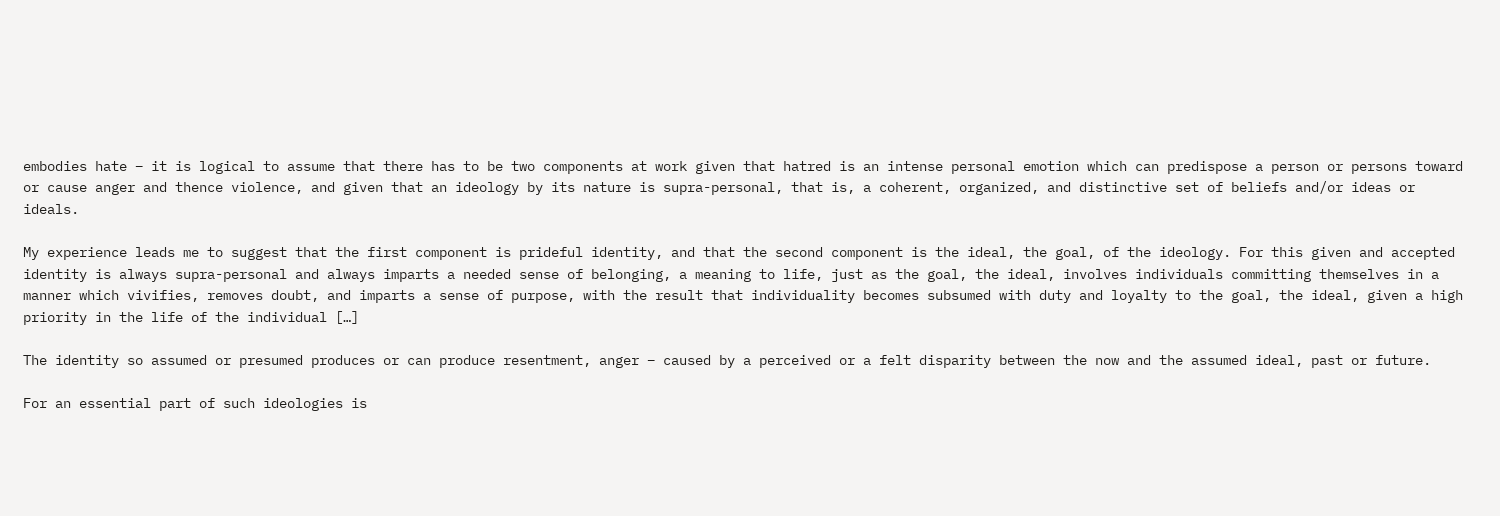embodies hate – it is logical to assume that there has to be two components at work given that hatred is an intense personal emotion which can predispose a person or persons toward or cause anger and thence violence, and given that an ideology by its nature is supra-personal, that is, a coherent, organized, and distinctive set of beliefs and/or ideas or ideals.

My experience leads me to suggest that the first component is prideful identity, and that the second component is the ideal, the goal, of the ideology. For this given and accepted identity is always supra-personal and always imparts a needed sense of belonging, a meaning to life, just as the goal, the ideal, involves individuals committing themselves in a manner which vivifies, removes doubt, and imparts a sense of purpose, with the result that individuality becomes subsumed with duty and loyalty to the goal, the ideal, given a high priority in the life of the individual […]

The identity so assumed or presumed produces or can produce resentment, anger – caused by a perceived or a felt disparity between the now and the assumed ideal, past or future.

For an essential part of such ideologies is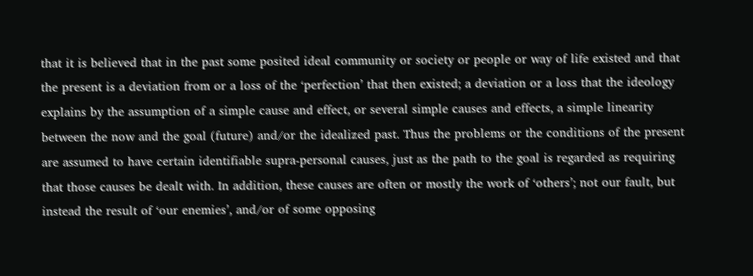that it is believed that in the past some posited ideal community or society or people or way of life existed and that the present is a deviation from or a loss of the ‘perfection’ that then existed; a deviation or a loss that the ideology explains by the assumption of a simple cause and effect, or several simple causes and effects, a simple linearity between the now and the goal (future) and/or the idealized past. Thus the problems or the conditions of the present are assumed to have certain identifiable supra-personal causes, just as the path to the goal is regarded as requiring that those causes be dealt with. In addition, these causes are often or mostly the work of ‘others’; not our fault, but instead the result of ‘our enemies’, and/or of some opposing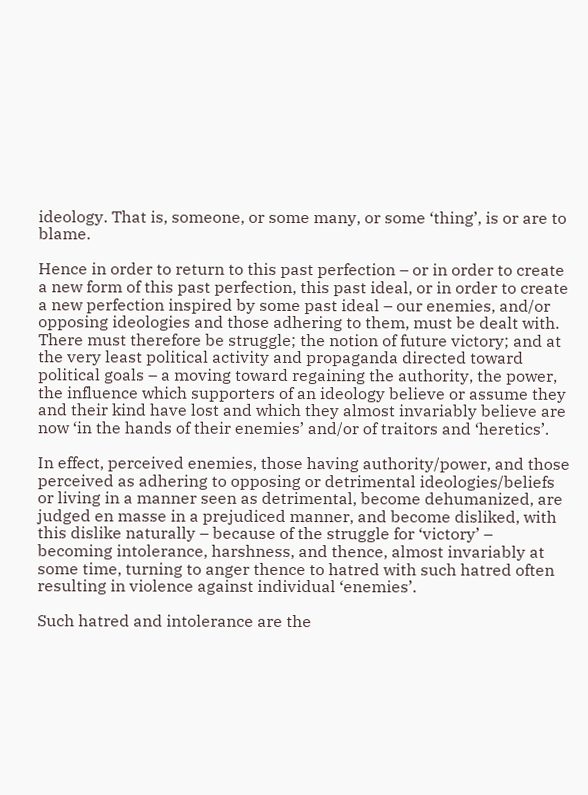ideology. That is, someone, or some many, or some ‘thing’, is or are to blame.

Hence in order to return to this past perfection – or in order to create a new form of this past perfection, this past ideal, or in order to create a new perfection inspired by some past ideal – our enemies, and/or opposing ideologies and those adhering to them, must be dealt with. There must therefore be struggle; the notion of future victory; and at the very least political activity and propaganda directed toward political goals – a moving toward regaining the authority, the power, the influence which supporters of an ideology believe or assume they and their kind have lost and which they almost invariably believe are now ‘in the hands of their enemies’ and/or of traitors and ‘heretics’.

In effect, perceived enemies, those having authority/power, and those perceived as adhering to opposing or detrimental ideologies/beliefs or living in a manner seen as detrimental, become dehumanized, are judged en masse in a prejudiced manner, and become disliked, with this dislike naturally – because of the struggle for ‘victory’ – becoming intolerance, harshness, and thence, almost invariably at some time, turning to anger thence to hatred with such hatred often resulting in violence against individual ‘enemies’.

Such hatred and intolerance are the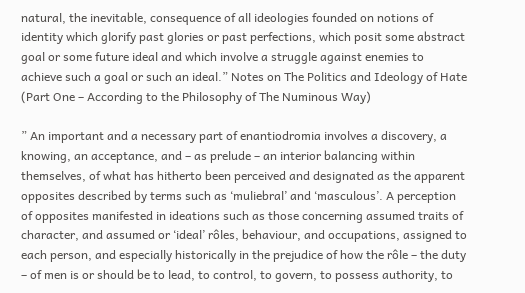natural, the inevitable, consequence of all ideologies founded on notions of identity which glorify past glories or past perfections, which posit some abstract goal or some future ideal and which involve a struggle against enemies to achieve such a goal or such an ideal.” Notes on The Politics and Ideology of Hate (Part One – According to the Philosophy of The Numinous Way)

” An important and a necessary part of enantiodromia involves a discovery, a knowing, an acceptance, and – as prelude – an interior balancing within themselves, of what has hitherto been perceived and designated as the apparent opposites described by terms such as ‘muliebral’ and ‘masculous’. A perception of opposites manifested in ideations such as those concerning assumed traits of character, and assumed or ‘ideal’ rôles, behaviour, and occupations, assigned to each person, and especially historically in the prejudice of how the rôle – the duty – of men is or should be to lead, to control, to govern, to possess authority, to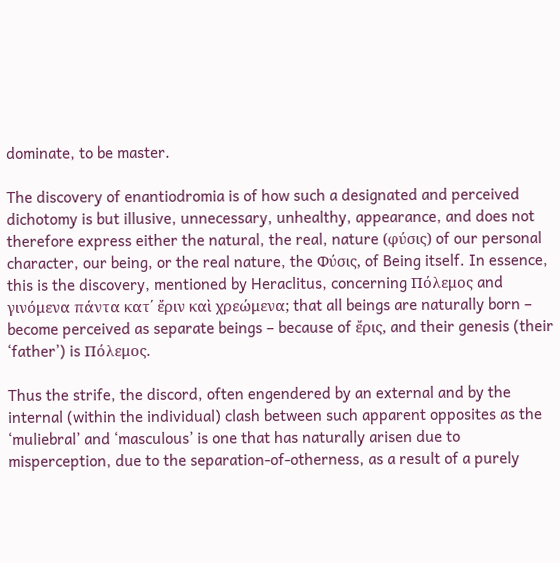dominate, to be master.

The discovery of enantiodromia is of how such a designated and perceived dichotomy is but illusive, unnecessary, unhealthy, appearance, and does not therefore express either the natural, the real, nature (φύσις) of our personal character, our being, or the real nature, the Φύσις, of Being itself. In essence, this is the discovery, mentioned by Heraclitus, concerning Πόλεμος and γινόμενα πάντα κατ΄ ἔριν καὶ χρεώμενα; that all beings are naturally born – become perceived as separate beings – because of ἔρις, and their genesis (their ‘father’) is Πόλεμος.

Thus the strife, the discord, often engendered by an external and by the internal (within the individual) clash between such apparent opposites as the ‘muliebral’ and ‘masculous’ is one that has naturally arisen due to misperception, due to the separation-of-otherness, as a result of a purely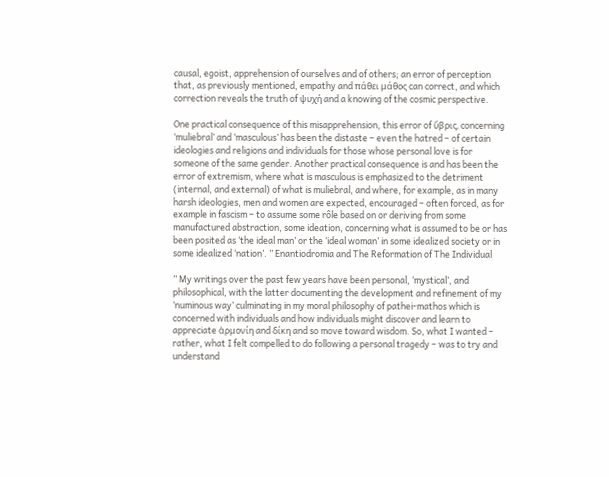causal, egoist, apprehension of ourselves and of others; an error of perception that, as previously mentioned, empathy and πάθει μάθος can correct, and which correction reveals the truth of ψυχή and a knowing of the cosmic perspective.

One practical consequence of this misapprehension, this error of ὕβρις, concerning ‘muliebral’ and ‘masculous’ has been the distaste – even the hatred – of certain ideologies and religions and individuals for those whose personal love is for someone of the same gender. Another practical consequence is and has been the error of extremism, where what is masculous is emphasized to the detriment (internal, and external) of what is muliebral, and where, for example, as in many harsh ideologies, men and women are expected, encouraged – often forced, as for example in fascism – to assume some rôle based on or deriving from some manufactured abstraction, some ideation, concerning what is assumed to be or has been posited as ‘the ideal man’ or the ‘ideal woman’ in some idealized society or in some idealized ‘nation’. ” Enantiodromia and The Reformation of The Individual

” My writings over the past few years have been personal, ‘mystical’, and philosophical, with the latter documenting the development and refinement of my ‘numinous way’ culminating in my moral philosophy of pathei-mathos which is concerned with individuals and how individuals might discover and learn to appreciate ἁρμονίη and δίκη and so move toward wisdom. So, what I wanted – rather, what I felt compelled to do following a personal tragedy – was to try and understand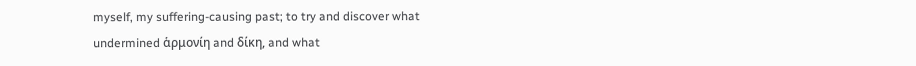myself, my suffering-causing past; to try and discover what undermined ἁρμονίη and δίκη, and what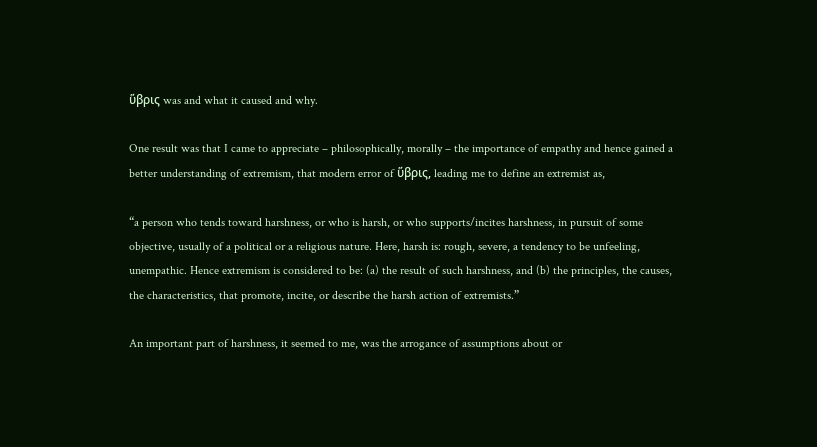ὕβρις was and what it caused and why.

One result was that I came to appreciate – philosophically, morally – the importance of empathy and hence gained a better understanding of extremism, that modern error of ὕβρις, leading me to define an extremist as,

“a person who tends toward harshness, or who is harsh, or who supports/incites harshness, in pursuit of some objective, usually of a political or a religious nature. Here, harsh is: rough, severe, a tendency to be unfeeling, unempathic. Hence extremism is considered to be: (a) the result of such harshness, and (b) the principles, the causes, the characteristics, that promote, incite, or describe the harsh action of extremists.”

An important part of harshness, it seemed to me, was the arrogance of assumptions about or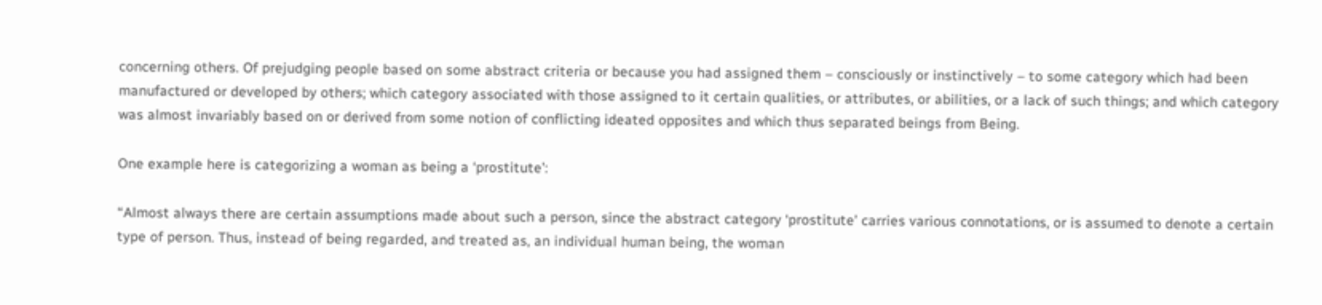concerning others. Of prejudging people based on some abstract criteria or because you had assigned them – consciously or instinctively – to some category which had been manufactured or developed by others; which category associated with those assigned to it certain qualities, or attributes, or abilities, or a lack of such things; and which category was almost invariably based on or derived from some notion of conflicting ideated opposites and which thus separated beings from Being.

One example here is categorizing a woman as being a ‘prostitute’:

“Almost always there are certain assumptions made about such a person, since the abstract category ‘prostitute’ carries various connotations, or is assumed to denote a certain type of person. Thus, instead of being regarded, and treated as, an individual human being, the woman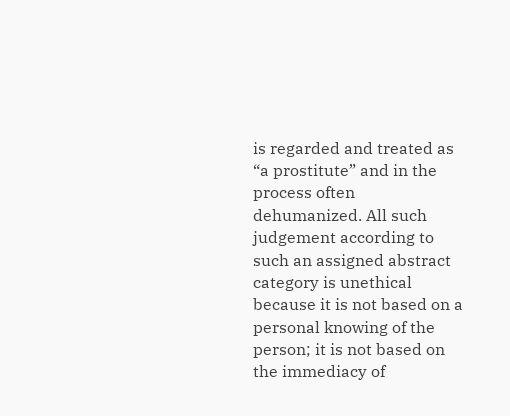is regarded and treated as “a prostitute” and in the process often dehumanized. All such judgement according to such an assigned abstract category is unethical because it is not based on a personal knowing of the person; it is not based on the immediacy of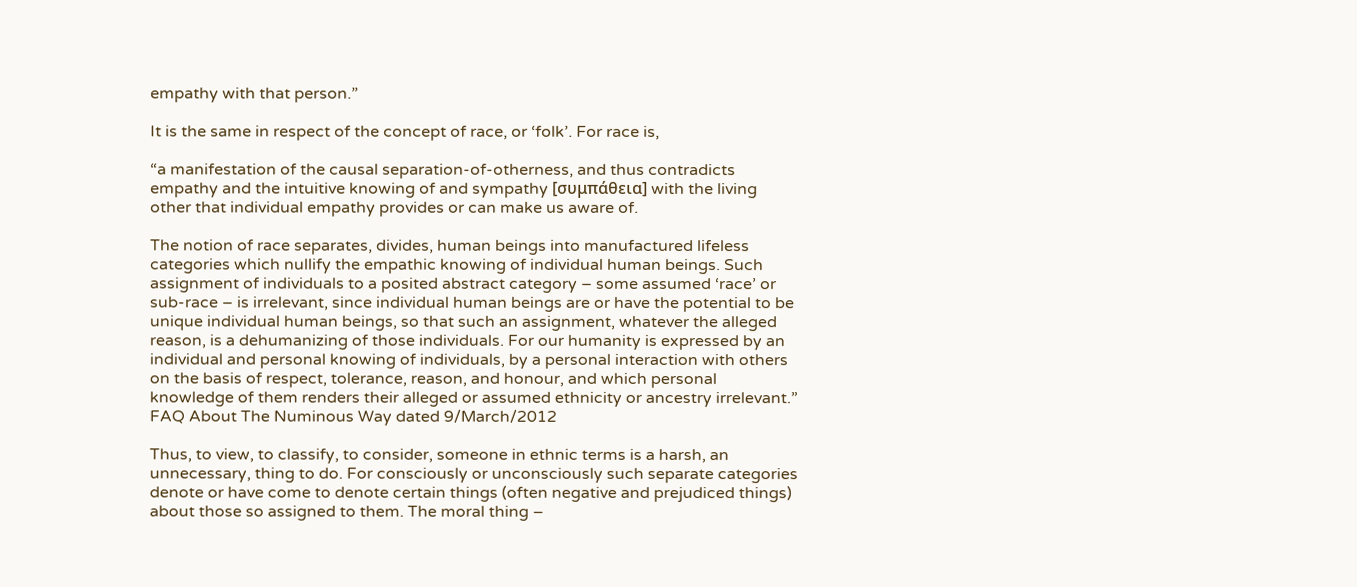empathy with that person.”

It is the same in respect of the concept of race, or ‘folk’. For race is,

“a manifestation of the causal separation-of-otherness, and thus contradicts empathy and the intuitive knowing of and sympathy [συμπάθεια] with the living other that individual empathy provides or can make us aware of.

The notion of race separates, divides, human beings into manufactured lifeless categories which nullify the empathic knowing of individual human beings. Such assignment of individuals to a posited abstract category – some assumed ‘race’ or sub-race – is irrelevant, since individual human beings are or have the potential to be unique individual human beings, so that such an assignment, whatever the alleged reason, is a dehumanizing of those individuals. For our humanity is expressed by an individual and personal knowing of individuals, by a personal interaction with others on the basis of respect, tolerance, reason, and honour, and which personal knowledge of them renders their alleged or assumed ethnicity or ancestry irrelevant.” FAQ About The Numinous Way dated 9/March/2012

Thus, to view, to classify, to consider, someone in ethnic terms is a harsh, an unnecessary, thing to do. For consciously or unconsciously such separate categories denote or have come to denote certain things (often negative and prejudiced things) about those so assigned to them. The moral thing –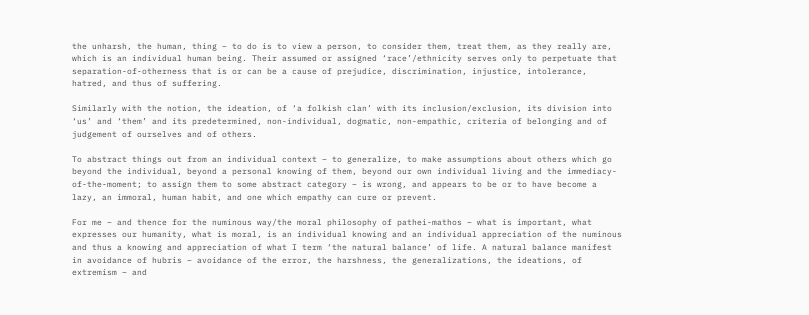the unharsh, the human, thing – to do is to view a person, to consider them, treat them, as they really are, which is an individual human being. Their assumed or assigned ‘race’/ethnicity serves only to perpetuate that separation-of-otherness that is or can be a cause of prejudice, discrimination, injustice, intolerance, hatred, and thus of suffering.

Similarly with the notion, the ideation, of ‘a folkish clan’ with its inclusion/exclusion, its division into ‘us’ and ‘them’ and its predetermined, non-individual, dogmatic, non-empathic, criteria of belonging and of judgement of ourselves and of others.

To abstract things out from an individual context – to generalize, to make assumptions about others which go beyond the individual, beyond a personal knowing of them, beyond our own individual living and the immediacy-of-the-moment; to assign them to some abstract category – is wrong, and appears to be or to have become a lazy, an immoral, human habit, and one which empathy can cure or prevent.

For me – and thence for the numinous way/the moral philosophy of pathei-mathos – what is important, what expresses our humanity, what is moral, is an individual knowing and an individual appreciation of the numinous and thus a knowing and appreciation of what I term ‘the natural balance’ of life. A natural balance manifest in avoidance of hubris – avoidance of the error, the harshness, the generalizations, the ideations, of extremism – and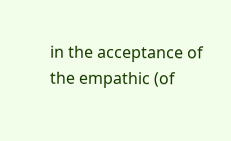in the acceptance of the empathic (of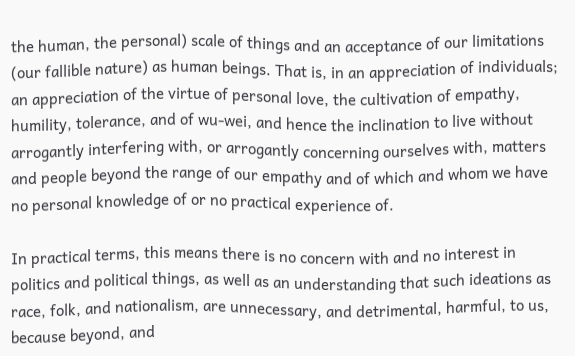the human, the personal) scale of things and an acceptance of our limitations (our fallible nature) as human beings. That is, in an appreciation of individuals; an appreciation of the virtue of personal love, the cultivation of empathy, humility, tolerance, and of wu-wei, and hence the inclination to live without arrogantly interfering with, or arrogantly concerning ourselves with, matters and people beyond the range of our empathy and of which and whom we have no personal knowledge of or no practical experience of.

In practical terms, this means there is no concern with and no interest in politics and political things, as well as an understanding that such ideations as race, folk, and nationalism, are unnecessary, and detrimental, harmful, to us, because beyond, and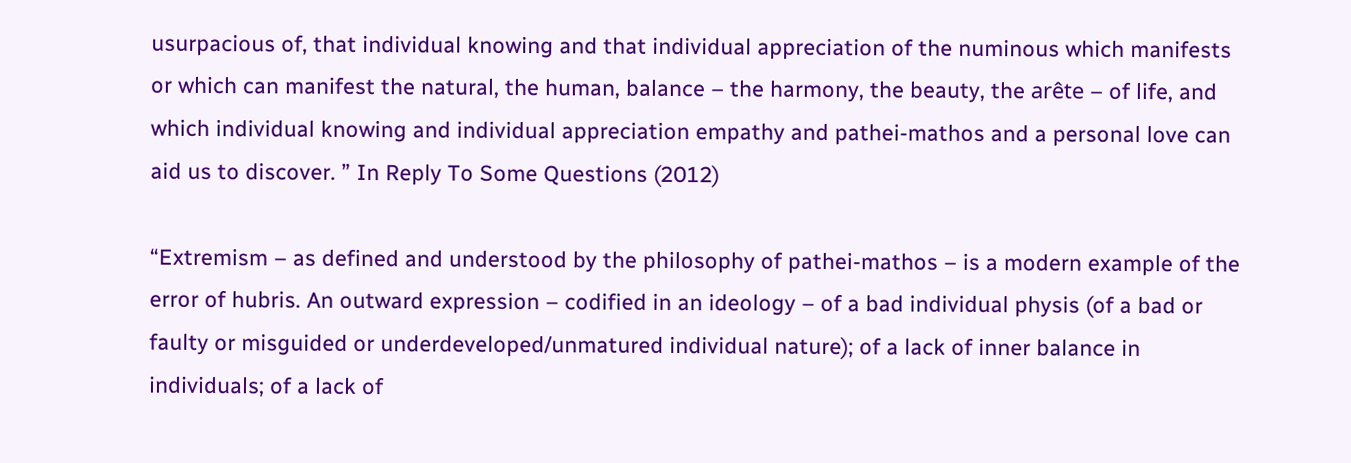usurpacious of, that individual knowing and that individual appreciation of the numinous which manifests or which can manifest the natural, the human, balance – the harmony, the beauty, the arête – of life, and which individual knowing and individual appreciation empathy and pathei-mathos and a personal love can aid us to discover. ” In Reply To Some Questions (2012)

“Extremism – as defined and understood by the philosophy of pathei-mathos – is a modern example of the error of hubris. An outward expression – codified in an ideology – of a bad individual physis (of a bad or faulty or misguided or underdeveloped/unmatured individual nature); of a lack of inner balance in individuals; of a lack of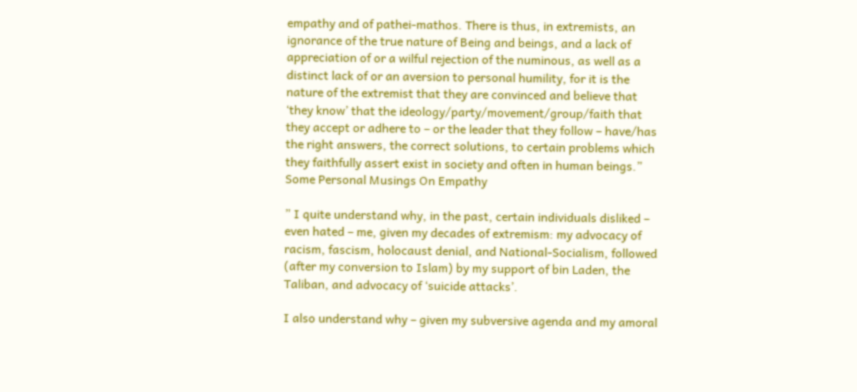empathy and of pathei-mathos. There is thus, in extremists, an ignorance of the true nature of Being and beings, and a lack of appreciation of or a wilful rejection of the numinous, as well as a distinct lack of or an aversion to personal humility, for it is the nature of the extremist that they are convinced and believe that ‘they know’ that the ideology/party/movement/group/faith that they accept or adhere to – or the leader that they follow – have/has the right answers, the correct solutions, to certain problems which they faithfully assert exist in society and often in human beings.” Some Personal Musings On Empathy

” I quite understand why, in the past, certain individuals disliked – even hated – me, given my decades of extremism: my advocacy of racism, fascism, holocaust denial, and National-Socialism, followed (after my conversion to Islam) by my support of bin Laden, the Taliban, and advocacy of ‘suicide attacks’.

I also understand why – given my subversive agenda and my amoral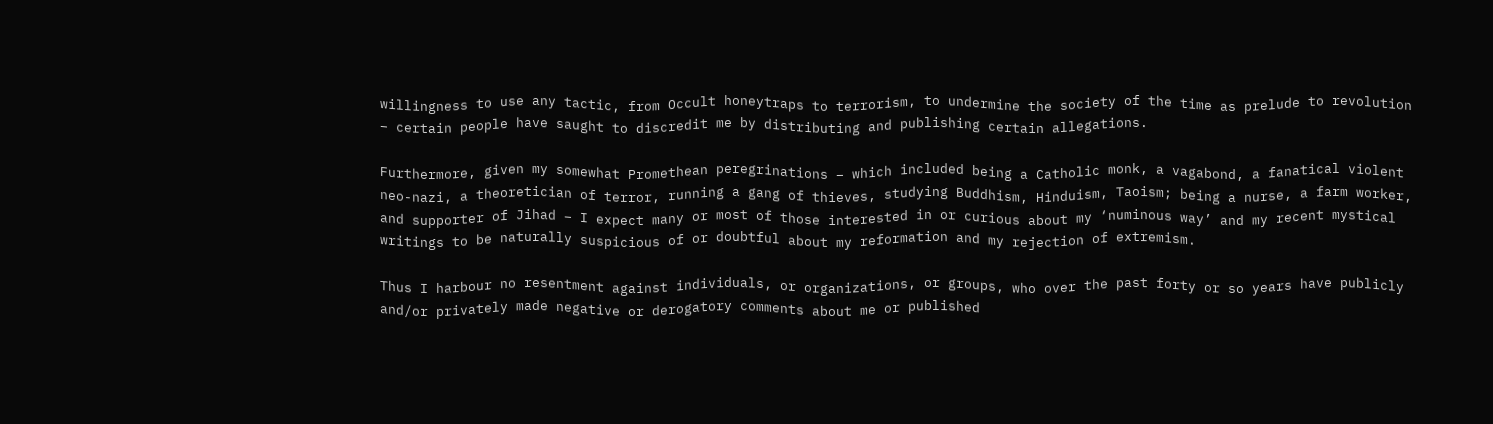willingness to use any tactic, from Occult honeytraps to terrorism, to undermine the society of the time as prelude to revolution – certain people have saught to discredit me by distributing and publishing certain allegations.

Furthermore, given my somewhat Promethean peregrinations – which included being a Catholic monk, a vagabond, a fanatical violent neo-nazi, a theoretician of terror, running a gang of thieves, studying Buddhism, Hinduism, Taoism; being a nurse, a farm worker, and supporter of Jihad – I expect many or most of those interested in or curious about my ‘numinous way’ and my recent mystical writings to be naturally suspicious of or doubtful about my reformation and my rejection of extremism.

Thus I harbour no resentment against individuals, or organizations, or groups, who over the past forty or so years have publicly and/or privately made negative or derogatory comments about me or published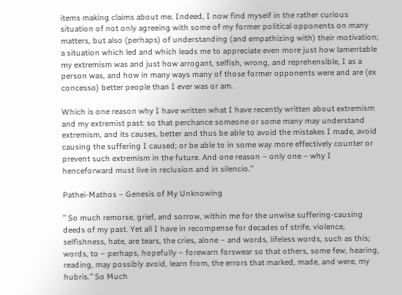items making claims about me. Indeed, I now find myself in the rather curious situation of not only agreeing with some of my former political opponents on many matters, but also (perhaps) of understanding (and empathizing with) their motivation; a situation which led and which leads me to appreciate even more just how lamentable my extremism was and just how arrogant, selfish, wrong, and reprehensible, I as a person was, and how in many ways many of those former opponents were and are (ex concesso) better people than I ever was or am.

Which is one reason why I have written what I have recently written about extremism and my extremist past: so that perchance someone or some many may understand extremism, and its causes, better and thus be able to avoid the mistakes I made, avoid causing the suffering I caused; or be able to in some way more effectively counter or prevent such extremism in the future. And one reason – only one – why I henceforward must live in reclusion and in silencio.”

Pathei-Mathos – Genesis of My Unknowing

” So much remorse, grief, and sorrow, within me for the unwise suffering-causing deeds of my past. Yet all I have in recompense for decades of strife, violence, selfishness, hate, are tears, the cries, alone – and words, lifeless words, such as this; words, to – perhaps, hopefully – forewarn forswear so that others, some few, hearing, reading, may possibly avoid, learn from, the errors that marked, made, and were, my hubris.” So Much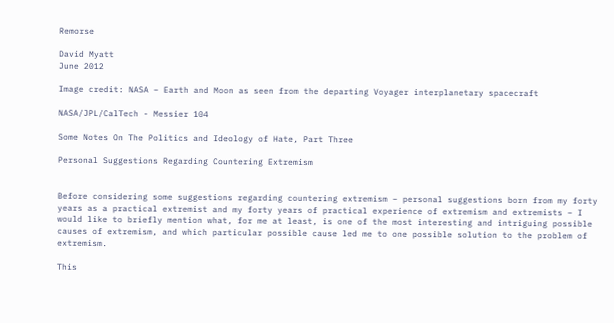Remorse

David Myatt
June 2012

Image credit: NASA – Earth and Moon as seen from the departing Voyager interplanetary spacecraft

NASA/JPL/CalTech - Messier 104

Some Notes On The Politics and Ideology of Hate, Part Three

Personal Suggestions Regarding Countering Extremism


Before considering some suggestions regarding countering extremism – personal suggestions born from my forty years as a practical extremist and my forty years of practical experience of extremism and extremists – I would like to briefly mention what, for me at least, is one of the most interesting and intriguing possible causes of extremism, and which particular possible cause led me to one possible solution to the problem of extremism.

This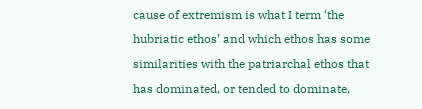cause of extremism is what I term ‘the hubriatic ethos’ and which ethos has some similarities with the patriarchal ethos that has dominated, or tended to dominate,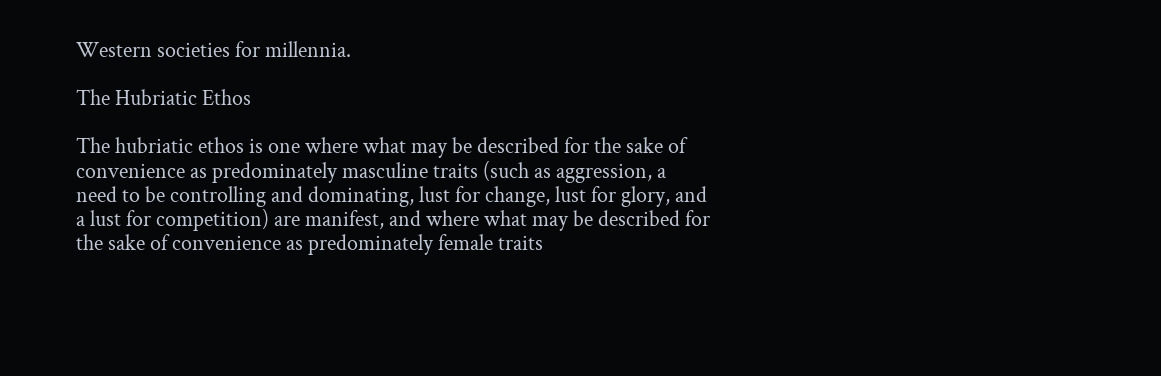Western societies for millennia.

The Hubriatic Ethos

The hubriatic ethos is one where what may be described for the sake of convenience as predominately masculine traits (such as aggression, a need to be controlling and dominating, lust for change, lust for glory, and a lust for competition) are manifest, and where what may be described for the sake of convenience as predominately female traits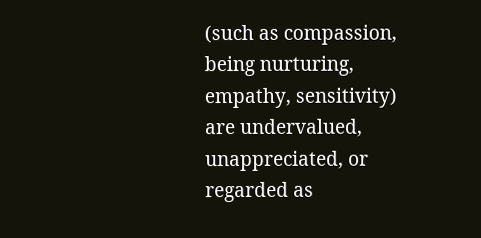(such as compassion, being nurturing, empathy, sensitivity) are undervalued, unappreciated, or regarded as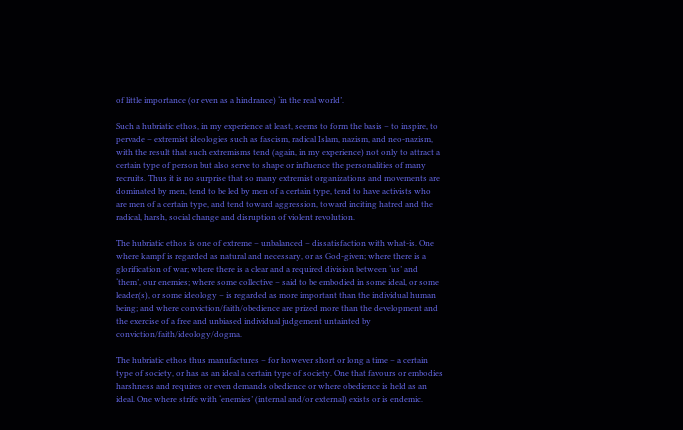of little importance (or even as a hindrance) ‘in the real world’.

Such a hubriatic ethos, in my experience at least, seems to form the basis – to inspire, to pervade – extremist ideologies such as fascism, radical Islam, nazism, and neo-nazism, with the result that such extremisms tend (again, in my experience) not only to attract a certain type of person but also serve to shape or influence the personalities of many recruits. Thus it is no surprise that so many extremist organizations and movements are dominated by men, tend to be led by men of a certain type, tend to have activists who are men of a certain type, and tend toward aggression, toward inciting hatred and the radical, harsh, social change and disruption of violent revolution.

The hubriatic ethos is one of extreme – unbalanced – dissatisfaction with what-is. One where kampf is regarded as natural and necessary, or as God-given; where there is a glorification of war; where there is a clear and a required division between ‘us’ and ‘them’, our enemies; where some collective – said to be embodied in some ideal, or some leader(s), or some ideology – is regarded as more important than the individual human being; and where conviction/faith/obedience are prized more than the development and the exercise of a free and unbiased individual judgement untainted by conviction/faith/ideology/dogma.

The hubriatic ethos thus manufactures – for however short or long a time – a certain type of society, or has as an ideal a certain type of society. One that favours or embodies harshness and requires or even demands obedience or where obedience is held as an ideal. One where strife with ‘enemies’ (internal and/or external) exists or is endemic.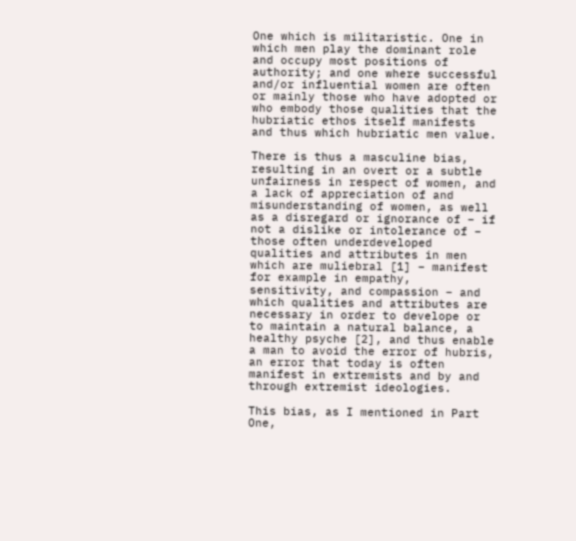One which is militaristic. One in which men play the dominant role and occupy most positions of authority; and one where successful and/or influential women are often or mainly those who have adopted or who embody those qualities that the hubriatic ethos itself manifests and thus which hubriatic men value.

There is thus a masculine bias, resulting in an overt or a subtle unfairness in respect of women, and a lack of appreciation of and misunderstanding of women, as well as a disregard or ignorance of – if not a dislike or intolerance of – those often underdeveloped qualities and attributes in men which are muliebral [1] – manifest for example in empathy, sensitivity, and compassion – and which qualities and attributes are necessary in order to develope or to maintain a natural balance, a healthy psyche [2], and thus enable a man to avoid the error of hubris, an error that today is often manifest in extremists and by and through extremist ideologies.

This bias, as I mentioned in Part One,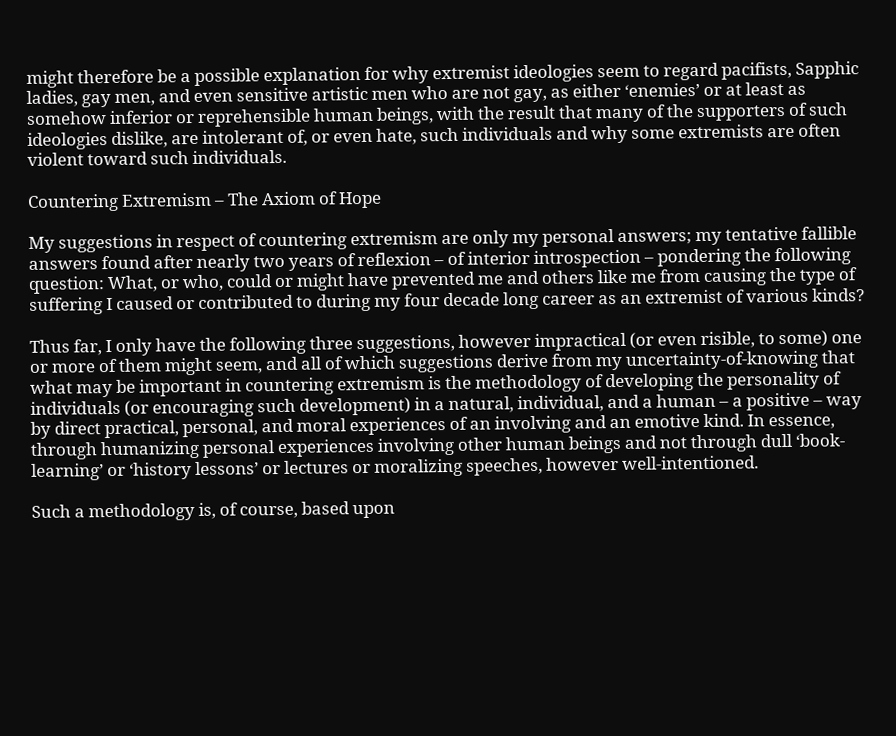might therefore be a possible explanation for why extremist ideologies seem to regard pacifists, Sapphic ladies, gay men, and even sensitive artistic men who are not gay, as either ‘enemies’ or at least as somehow inferior or reprehensible human beings, with the result that many of the supporters of such ideologies dislike, are intolerant of, or even hate, such individuals and why some extremists are often violent toward such individuals.

Countering Extremism – The Axiom of Hope

My suggestions in respect of countering extremism are only my personal answers; my tentative fallible answers found after nearly two years of reflexion – of interior introspection – pondering the following question: What, or who, could or might have prevented me and others like me from causing the type of suffering I caused or contributed to during my four decade long career as an extremist of various kinds?

Thus far, I only have the following three suggestions, however impractical (or even risible, to some) one or more of them might seem, and all of which suggestions derive from my uncertainty-of-knowing that what may be important in countering extremism is the methodology of developing the personality of individuals (or encouraging such development) in a natural, individual, and a human – a positive – way by direct practical, personal, and moral experiences of an involving and an emotive kind. In essence, through humanizing personal experiences involving other human beings and not through dull ‘book-learning’ or ‘history lessons’ or lectures or moralizing speeches, however well-intentioned.

Such a methodology is, of course, based upon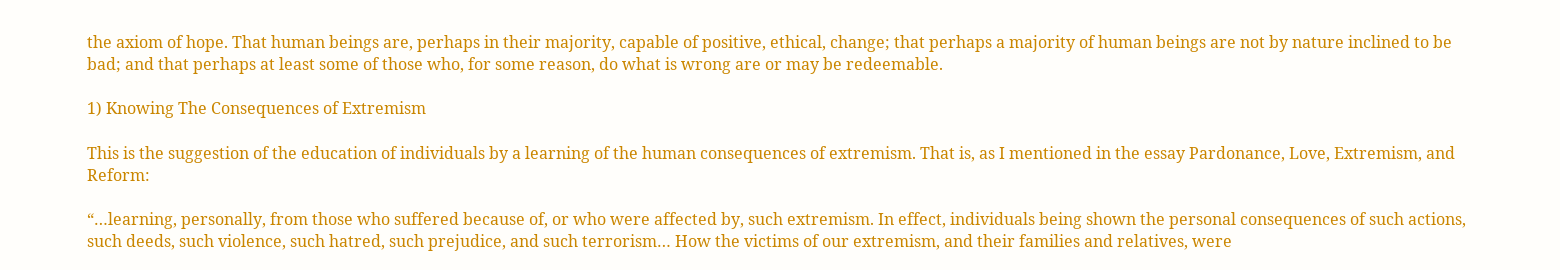the axiom of hope. That human beings are, perhaps in their majority, capable of positive, ethical, change; that perhaps a majority of human beings are not by nature inclined to be bad; and that perhaps at least some of those who, for some reason, do what is wrong are or may be redeemable.

1) Knowing The Consequences of Extremism

This is the suggestion of the education of individuals by a learning of the human consequences of extremism. That is, as I mentioned in the essay Pardonance, Love, Extremism, and Reform:

“…learning, personally, from those who suffered because of, or who were affected by, such extremism. In effect, individuals being shown the personal consequences of such actions, such deeds, such violence, such hatred, such prejudice, and such terrorism… How the victims of our extremism, and their families and relatives, were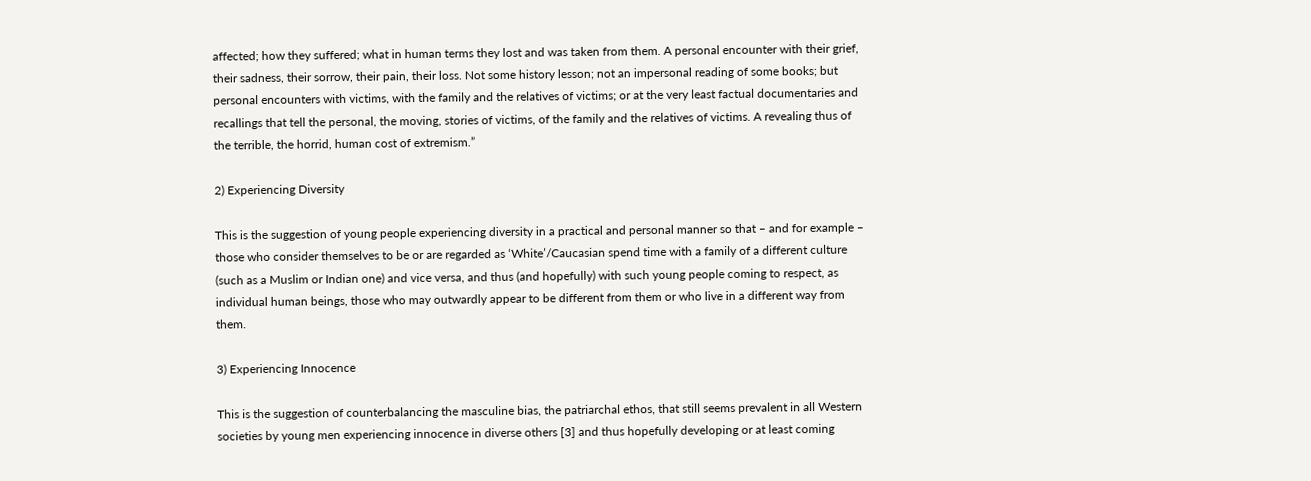affected; how they suffered; what in human terms they lost and was taken from them. A personal encounter with their grief, their sadness, their sorrow, their pain, their loss. Not some history lesson; not an impersonal reading of some books; but personal encounters with victims, with the family and the relatives of victims; or at the very least factual documentaries and recallings that tell the personal, the moving, stories of victims, of the family and the relatives of victims. A revealing thus of the terrible, the horrid, human cost of extremism.”

2) Experiencing Diversity

This is the suggestion of young people experiencing diversity in a practical and personal manner so that – and for example – those who consider themselves to be or are regarded as ‘White’/Caucasian spend time with a family of a different culture (such as a Muslim or Indian one) and vice versa, and thus (and hopefully) with such young people coming to respect, as individual human beings, those who may outwardly appear to be different from them or who live in a different way from them.

3) Experiencing Innocence

This is the suggestion of counterbalancing the masculine bias, the patriarchal ethos, that still seems prevalent in all Western societies by young men experiencing innocence in diverse others [3] and thus hopefully developing or at least coming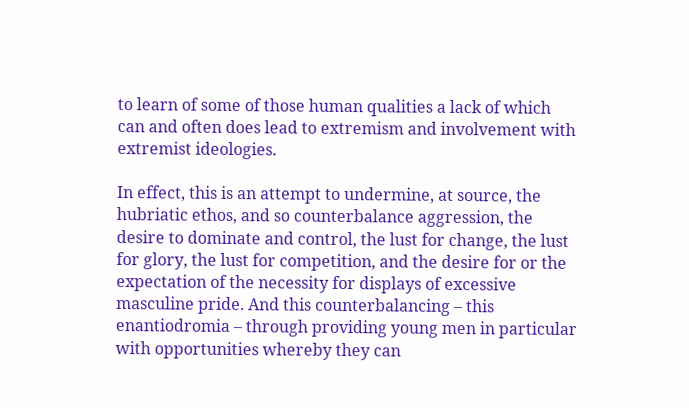to learn of some of those human qualities a lack of which can and often does lead to extremism and involvement with extremist ideologies.

In effect, this is an attempt to undermine, at source, the hubriatic ethos, and so counterbalance aggression, the desire to dominate and control, the lust for change, the lust for glory, the lust for competition, and the desire for or the expectation of the necessity for displays of excessive masculine pride. And this counterbalancing – this enantiodromia – through providing young men in particular with opportunities whereby they can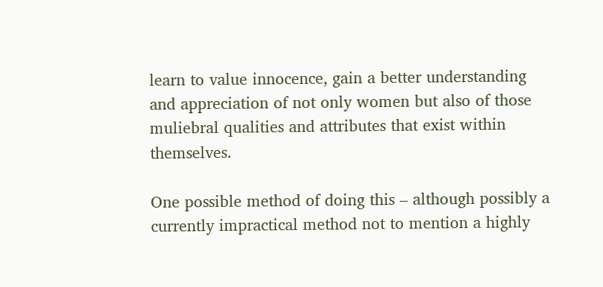learn to value innocence, gain a better understanding and appreciation of not only women but also of those muliebral qualities and attributes that exist within themselves.

One possible method of doing this – although possibly a currently impractical method not to mention a highly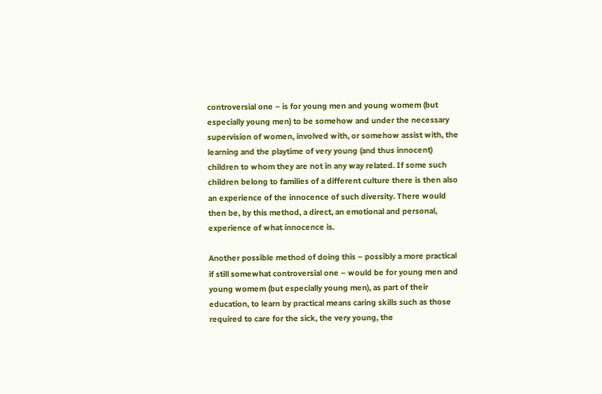controversial one – is for young men and young womem (but especially young men) to be somehow and under the necessary supervision of women, involved with, or somehow assist with, the learning and the playtime of very young (and thus innocent) children to whom they are not in any way related. If some such children belong to families of a different culture there is then also an experience of the innocence of such diversity. There would then be, by this method, a direct, an emotional and personal, experience of what innocence is.

Another possible method of doing this – possibly a more practical if still somewhat controversial one – would be for young men and young womem (but especially young men), as part of their education, to learn by practical means caring skills such as those required to care for the sick, the very young, the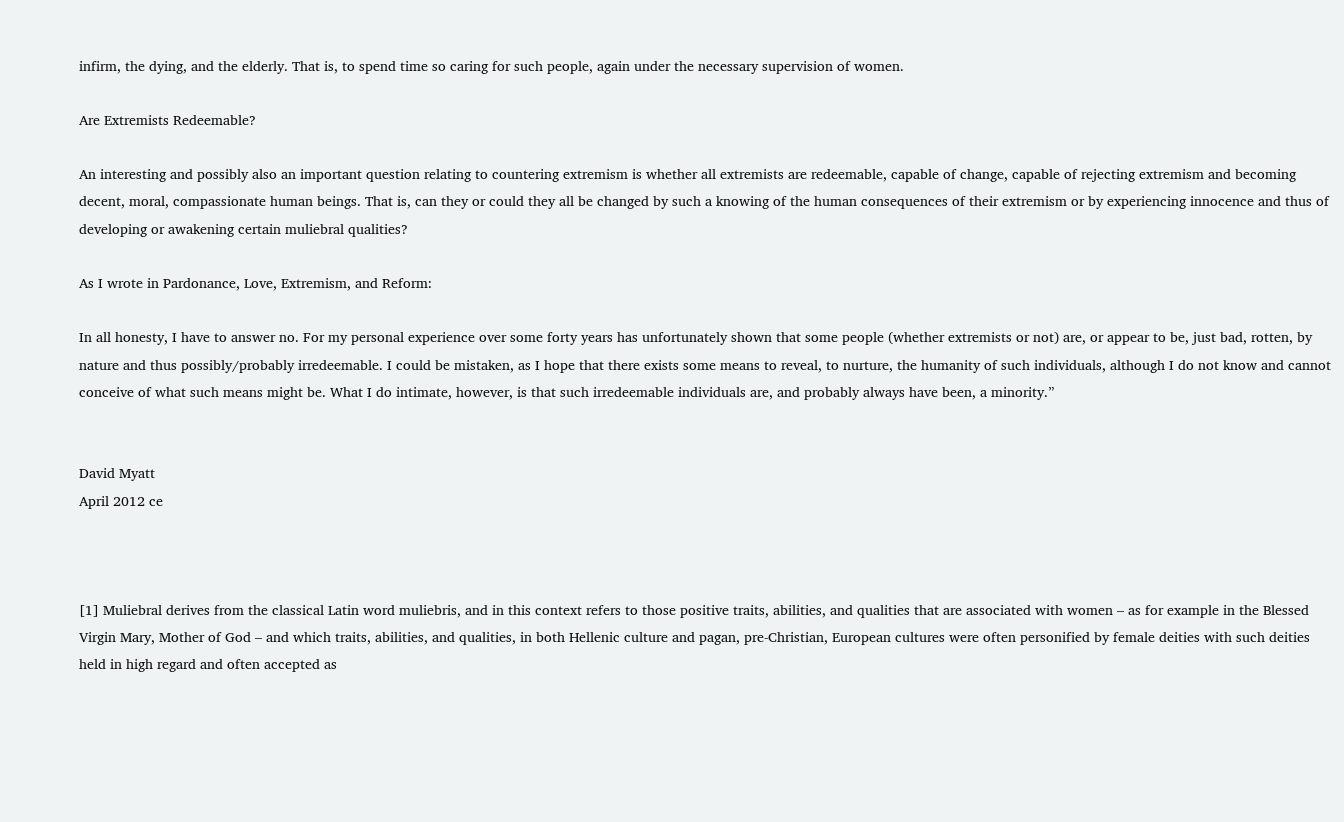infirm, the dying, and the elderly. That is, to spend time so caring for such people, again under the necessary supervision of women.

Are Extremists Redeemable?

An interesting and possibly also an important question relating to countering extremism is whether all extremists are redeemable, capable of change, capable of rejecting extremism and becoming decent, moral, compassionate human beings. That is, can they or could they all be changed by such a knowing of the human consequences of their extremism or by experiencing innocence and thus of developing or awakening certain muliebral qualities?

As I wrote in Pardonance, Love, Extremism, and Reform:

In all honesty, I have to answer no. For my personal experience over some forty years has unfortunately shown that some people (whether extremists or not) are, or appear to be, just bad, rotten, by nature and thus possibly/probably irredeemable. I could be mistaken, as I hope that there exists some means to reveal, to nurture, the humanity of such individuals, although I do not know and cannot conceive of what such means might be. What I do intimate, however, is that such irredeemable individuals are, and probably always have been, a minority.”


David Myatt
April 2012 ce



[1] Muliebral derives from the classical Latin word muliebris, and in this context refers to those positive traits, abilities, and qualities that are associated with women – as for example in the Blessed Virgin Mary, Mother of God – and which traits, abilities, and qualities, in both Hellenic culture and pagan, pre-Christian, European cultures were often personified by female deities with such deities held in high regard and often accepted as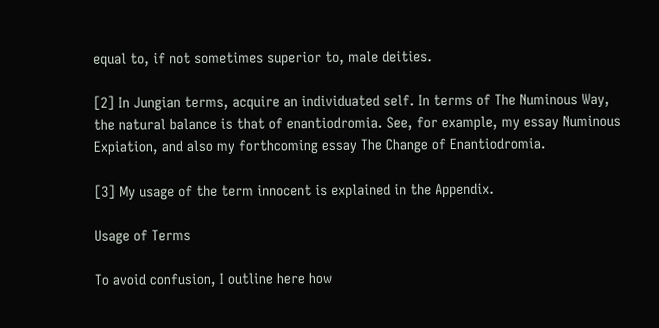equal to, if not sometimes superior to, male deities.

[2] In Jungian terms, acquire an individuated self. In terms of The Numinous Way, the natural balance is that of enantiodromia. See, for example, my essay Numinous Expiation, and also my forthcoming essay The Change of Enantiodromia.

[3] My usage of the term innocent is explained in the Appendix.

Usage of Terms

To avoid confusion, I outline here how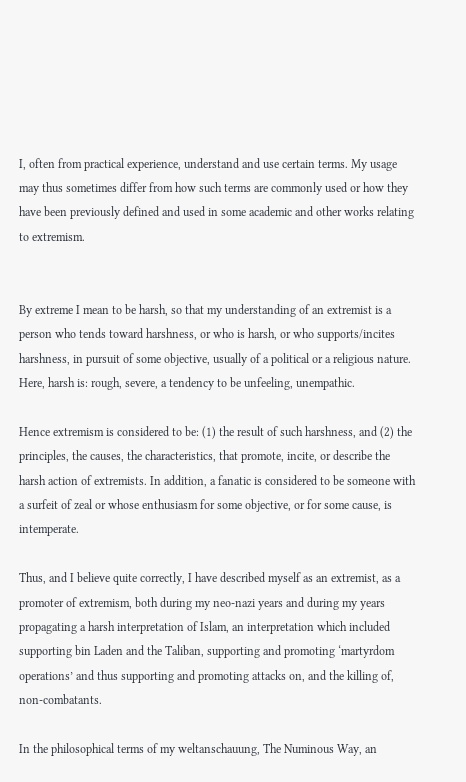I, often from practical experience, understand and use certain terms. My usage may thus sometimes differ from how such terms are commonly used or how they have been previously defined and used in some academic and other works relating to extremism.


By extreme I mean to be harsh, so that my understanding of an extremist is a person who tends toward harshness, or who is harsh, or who supports/incites harshness, in pursuit of some objective, usually of a political or a religious nature. Here, harsh is: rough, severe, a tendency to be unfeeling, unempathic.

Hence extremism is considered to be: (1) the result of such harshness, and (2) the principles, the causes, the characteristics, that promote, incite, or describe the harsh action of extremists. In addition, a fanatic is considered to be someone with a surfeit of zeal or whose enthusiasm for some objective, or for some cause, is intemperate.

Thus, and I believe quite correctly, I have described myself as an extremist, as a promoter of extremism, both during my neo-nazi years and during my years propagating a harsh interpretation of Islam, an interpretation which included supporting bin Laden and the Taliban, supporting and promoting ‘martyrdom operations’ and thus supporting and promoting attacks on, and the killing of, non-combatants.

In the philosophical terms of my weltanschauung, The Numinous Way, an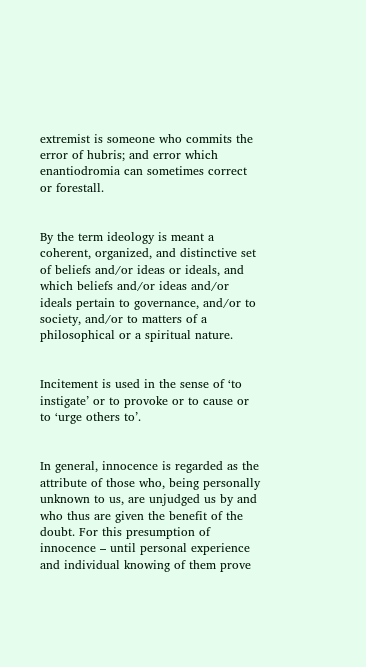extremist is someone who commits the error of hubris; and error which enantiodromia can sometimes correct or forestall.


By the term ideology is meant a coherent, organized, and distinctive set of beliefs and/or ideas or ideals, and which beliefs and/or ideas and/or ideals pertain to governance, and/or to society, and/or to matters of a philosophical or a spiritual nature.


Incitement is used in the sense of ‘to instigate’ or to provoke or to cause or to ‘urge others to’.


In general, innocence is regarded as the attribute of those who, being personally unknown to us, are unjudged us by and who thus are given the benefit of the doubt. For this presumption of innocence – until personal experience and individual knowing of them prove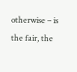otherwise – is the fair, the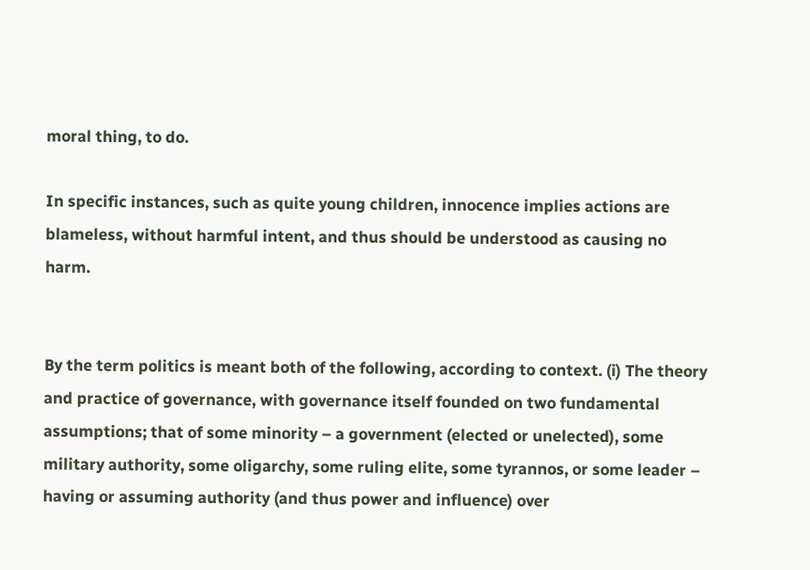moral thing, to do.

In specific instances, such as quite young children, innocence implies actions are blameless, without harmful intent, and thus should be understood as causing no harm.


By the term politics is meant both of the following, according to context. (i) The theory and practice of governance, with governance itself founded on two fundamental assumptions; that of some minority – a government (elected or unelected), some military authority, some oligarchy, some ruling elite, some tyrannos, or some leader – having or assuming authority (and thus power and influence) over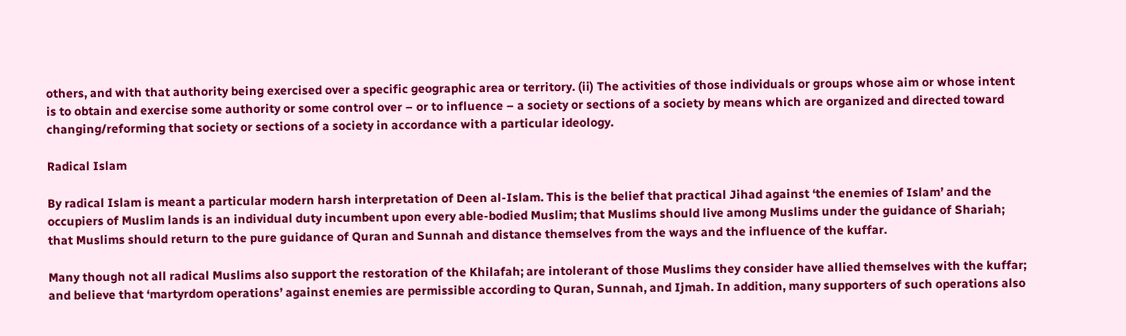others, and with that authority being exercised over a specific geographic area or territory. (ii) The activities of those individuals or groups whose aim or whose intent is to obtain and exercise some authority or some control over – or to influence – a society or sections of a society by means which are organized and directed toward changing/reforming that society or sections of a society in accordance with a particular ideology.

Radical Islam

By radical Islam is meant a particular modern harsh interpretation of Deen al-Islam. This is the belief that practical Jihad against ‘the enemies of Islam’ and the occupiers of Muslim lands is an individual duty incumbent upon every able-bodied Muslim; that Muslims should live among Muslims under the guidance of Shariah; that Muslims should return to the pure guidance of Quran and Sunnah and distance themselves from the ways and the influence of the kuffar.

Many though not all radical Muslims also support the restoration of the Khilafah; are intolerant of those Muslims they consider have allied themselves with the kuffar; and believe that ‘martyrdom operations’ against enemies are permissible according to Quran, Sunnah, and Ijmah. In addition, many supporters of such operations also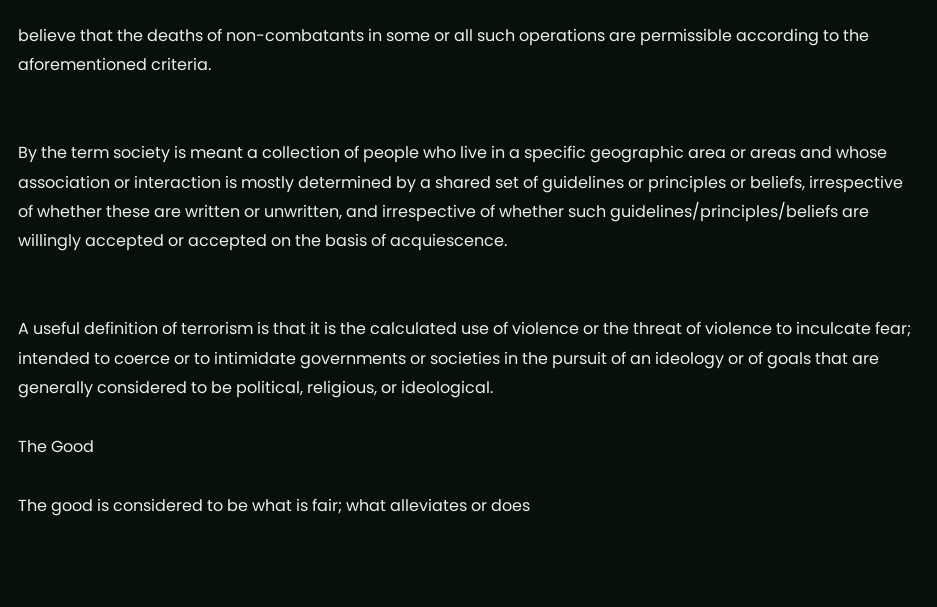believe that the deaths of non-combatants in some or all such operations are permissible according to the aforementioned criteria.


By the term society is meant a collection of people who live in a specific geographic area or areas and whose association or interaction is mostly determined by a shared set of guidelines or principles or beliefs, irrespective of whether these are written or unwritten, and irrespective of whether such guidelines/principles/beliefs are willingly accepted or accepted on the basis of acquiescence.


A useful definition of terrorism is that it is the calculated use of violence or the threat of violence to inculcate fear; intended to coerce or to intimidate governments or societies in the pursuit of an ideology or of goals that are generally considered to be political, religious, or ideological.

The Good

The good is considered to be what is fair; what alleviates or does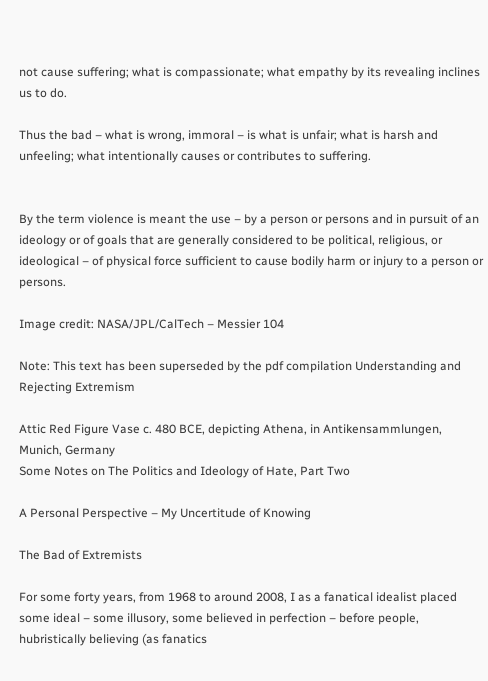not cause suffering; what is compassionate; what empathy by its revealing inclines us to do.

Thus the bad – what is wrong, immoral – is what is unfair; what is harsh and unfeeling; what intentionally causes or contributes to suffering.


By the term violence is meant the use – by a person or persons and in pursuit of an ideology or of goals that are generally considered to be political, religious, or ideological – of physical force sufficient to cause bodily harm or injury to a person or persons.

Image credit: NASA/JPL/CalTech – Messier 104

Note: This text has been superseded by the pdf compilation Understanding and Rejecting Extremism

Attic Red Figure Vase c. 480 BCE, depicting Athena, in Antikensammlungen, Munich, Germany
Some Notes on The Politics and Ideology of Hate, Part Two

A Personal Perspective – My Uncertitude of Knowing

The Bad of Extremists

For some forty years, from 1968 to around 2008, I as a fanatical idealist placed some ideal – some illusory, some believed in perfection – before people, hubristically believing (as fanatics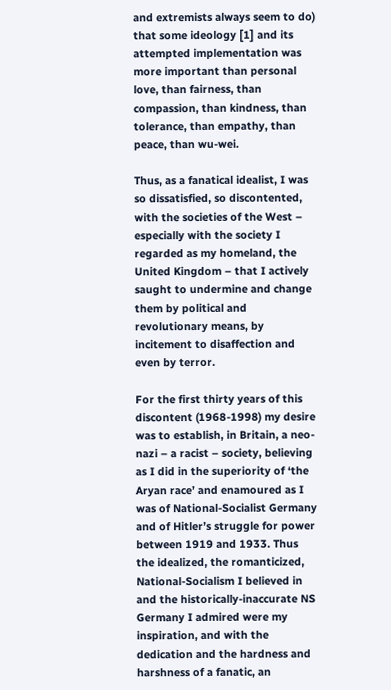and extremists always seem to do) that some ideology [1] and its attempted implementation was more important than personal love, than fairness, than compassion, than kindness, than tolerance, than empathy, than peace, than wu-wei.

Thus, as a fanatical idealist, I was so dissatisfied, so discontented, with the societies of the West – especially with the society I regarded as my homeland, the United Kingdom – that I actively saught to undermine and change them by political and revolutionary means, by incitement to disaffection and even by terror.

For the first thirty years of this discontent (1968-1998) my desire was to establish, in Britain, a neo-nazi – a racist – society, believing as I did in the superiority of ‘the Aryan race’ and enamoured as I was of National-Socialist Germany and of Hitler’s struggle for power between 1919 and 1933. Thus the idealized, the romanticized, National-Socialism I believed in and the historically-inaccurate NS Germany I admired were my inspiration, and with the dedication and the hardness and harshness of a fanatic, an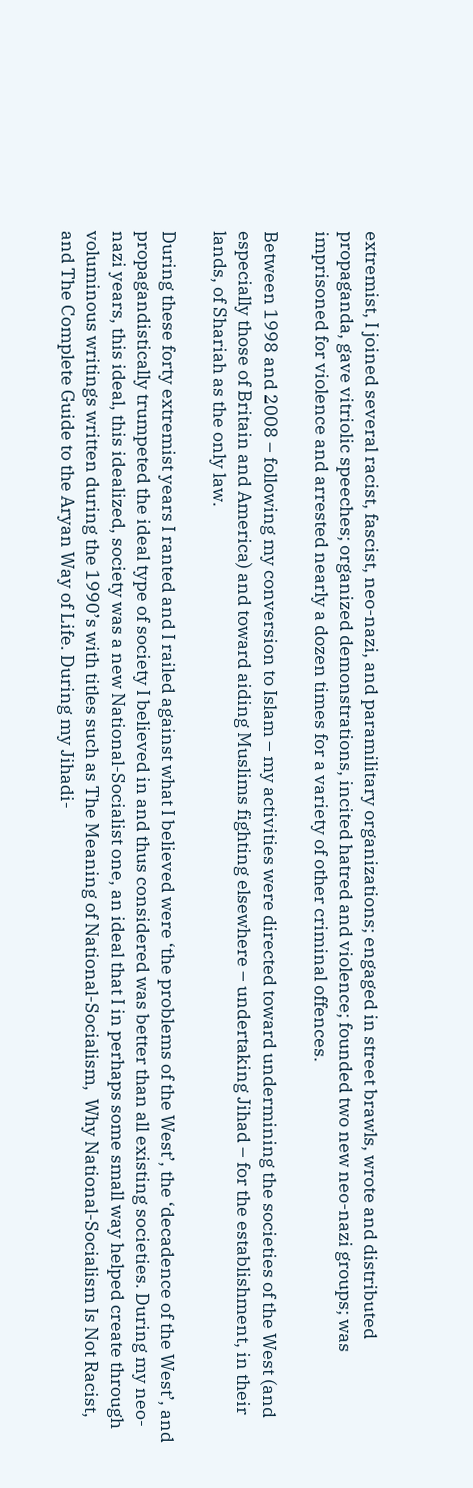extremist, I joined several racist, fascist, neo-nazi, and paramilitary organizations; engaged in street brawls, wrote and distributed propaganda, gave vitriolic speeches; organized demonstrations, incited hatred and violence; founded two new neo-nazi groups; was imprisoned for violence and arrested nearly a dozen times for a variety of other criminal offences.

Between 1998 and 2008 – following my conversion to Islam – my activities were directed toward undermining the societies of the West (and especially those of Britain and America) and toward aiding Muslims fighting elsewhere – undertaking Jihad – for the establishment, in their lands, of Shariah as the only law.

During these forty extremist years I ranted and I railed against what I believed were ‘the problems of the West’, the ‘decadence of the West’, and propagandistically trumpeted the ideal type of society I believed in and thus considered was better than all existing societies. During my neo-nazi years, this ideal, this idealized, society was a new National-Socialist one, an ideal that I in perhaps some small way helped create through voluminous writings written during the 1990’s with titles such as The Meaning of National-Socialism,  Why National-Socialism Is Not Racist, and The Complete Guide to the Aryan Way of Life. During my Jihadi-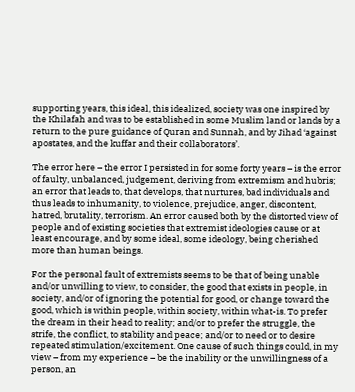supporting years, this ideal, this idealized, society was one inspired by the Khilafah and was to be established in some Muslim land or lands by a return to the pure guidance of Quran and Sunnah, and by Jihad ‘against apostates, and the kuffar and their collaborators’.

The error here – the error I persisted in for some forty years – is the error of faulty, unbalanced, judgement, deriving from extremism and hubris; an error that leads to, that develops, that nurtures, bad individuals and thus leads to inhumanity, to violence, prejudice, anger, discontent, hatred, brutality, terrorism. An error caused both by the distorted view of people and of existing societies that extremist ideologies cause or at least encourage, and by some ideal, some ideology, being cherished more than human beings.

For the personal fault of extremists seems to be that of being unable and/or unwilling to view, to consider, the good that exists in people, in society, and/or of ignoring the potential for good, or change toward the good, which is within people, within society, within what-is. To prefer the dream in their head to reality; and/or to prefer the struggle, the strife, the conflict, to stability and peace; and/or to need or to desire repeated stimulation/excitement. One cause of such things could, in my view – from my experience – be the inability or the unwillingness of a person, an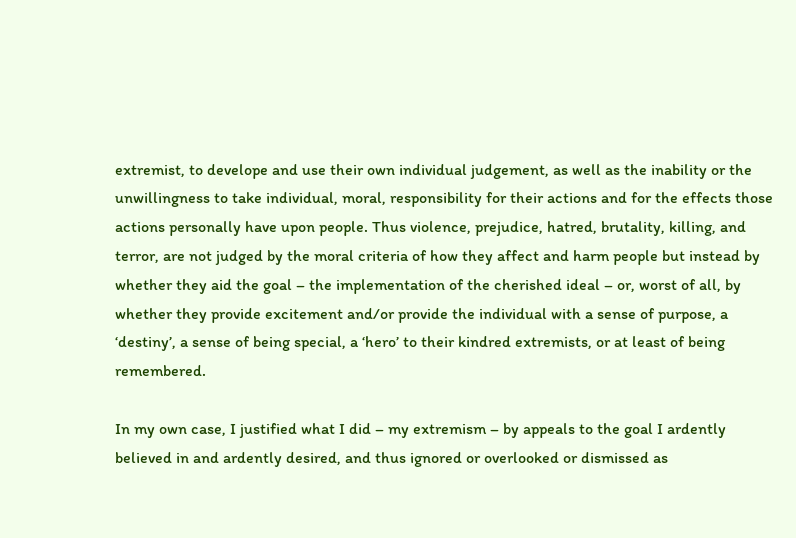extremist, to develope and use their own individual judgement, as well as the inability or the unwillingness to take individual, moral, responsibility for their actions and for the effects those actions personally have upon people. Thus violence, prejudice, hatred, brutality, killing, and terror, are not judged by the moral criteria of how they affect and harm people but instead by whether they aid the goal – the implementation of the cherished ideal – or, worst of all, by whether they provide excitement and/or provide the individual with a sense of purpose, a ‘destiny’, a sense of being special, a ‘hero’ to their kindred extremists, or at least of being remembered.

In my own case, I justified what I did – my extremism – by appeals to the goal I ardently believed in and ardently desired, and thus ignored or overlooked or dismissed as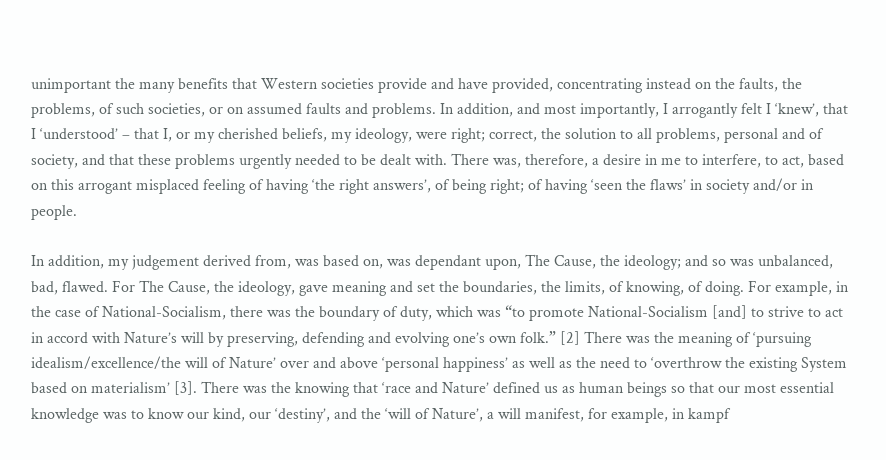unimportant the many benefits that Western societies provide and have provided, concentrating instead on the faults, the problems, of such societies, or on assumed faults and problems. In addition, and most importantly, I arrogantly felt I ‘knew’, that I ‘understood’ – that I, or my cherished beliefs, my ideology, were right; correct, the solution to all problems, personal and of society, and that these problems urgently needed to be dealt with. There was, therefore, a desire in me to interfere, to act, based on this arrogant misplaced feeling of having ‘the right answers’, of being right; of having ‘seen the flaws’ in society and/or in people.

In addition, my judgement derived from, was based on, was dependant upon, The Cause, the ideology; and so was unbalanced, bad, flawed. For The Cause, the ideology, gave meaning and set the boundaries, the limits, of knowing, of doing. For example, in the case of National-Socialism, there was the boundary of duty, which was “to promote National-Socialism [and] to strive to act in accord with Nature’s will by preserving, defending and evolving one’s own folk.” [2] There was the meaning of ‘pursuing idealism/excellence/the will of Nature’ over and above ‘personal happiness’ as well as the need to ‘overthrow the existing System based on materialism’ [3]. There was the knowing that ‘race and Nature’ defined us as human beings so that our most essential knowledge was to know our kind, our ‘destiny’, and the ‘will of Nature’, a will manifest, for example, in kampf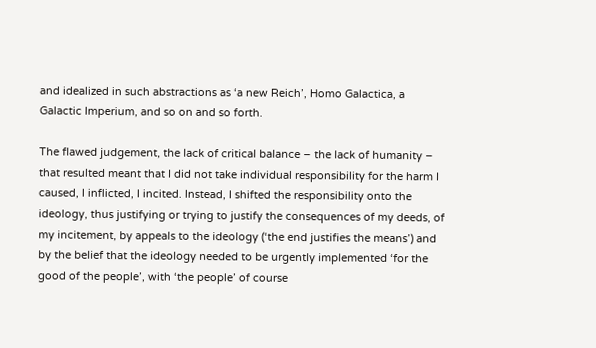and idealized in such abstractions as ‘a new Reich’, Homo Galactica, a Galactic Imperium, and so on and so forth.

The flawed judgement, the lack of critical balance – the lack of humanity – that resulted meant that I did not take individual responsibility for the harm I caused, I inflicted, I incited. Instead, I shifted the responsibility onto the ideology, thus justifying or trying to justify the consequences of my deeds, of my incitement, by appeals to the ideology (‘the end justifies the means’) and by the belief that the ideology needed to be urgently implemented ‘for the good of the people’, with ‘the people’ of course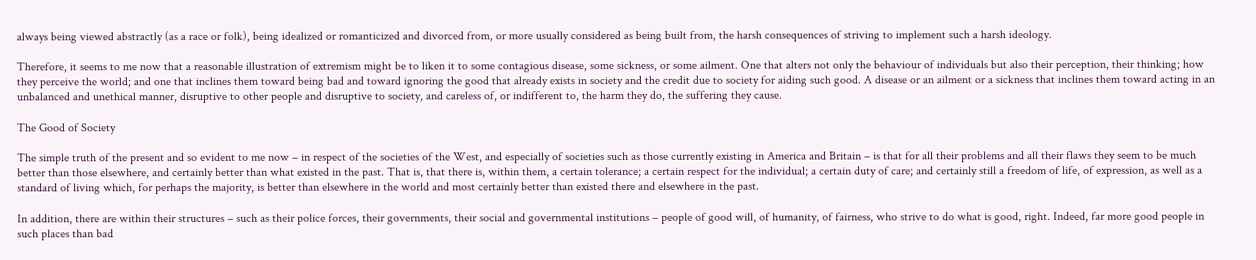always being viewed abstractly (as a race or folk), being idealized or romanticized and divorced from, or more usually considered as being built from, the harsh consequences of striving to implement such a harsh ideology.

Therefore, it seems to me now that a reasonable illustration of extremism might be to liken it to some contagious disease, some sickness, or some ailment. One that alters not only the behaviour of individuals but also their perception, their thinking; how they perceive the world; and one that inclines them toward being bad and toward ignoring the good that already exists in society and the credit due to society for aiding such good. A disease or an ailment or a sickness that inclines them toward acting in an unbalanced and unethical manner, disruptive to other people and disruptive to society, and careless of, or indifferent to, the harm they do, the suffering they cause.

The Good of Society

The simple truth of the present and so evident to me now – in respect of the societies of the West, and especially of societies such as those currently existing in America and Britain – is that for all their problems and all their flaws they seem to be much better than those elsewhere, and certainly better than what existed in the past. That is, that there is, within them, a certain tolerance; a certain respect for the individual; a certain duty of care; and certainly still a freedom of life, of expression, as well as a standard of living which, for perhaps the majority, is better than elsewhere in the world and most certainly better than existed there and elsewhere in the past.

In addition, there are within their structures – such as their police forces, their governments, their social and governmental institutions – people of good will, of humanity, of fairness, who strive to do what is good, right. Indeed, far more good people in such places than bad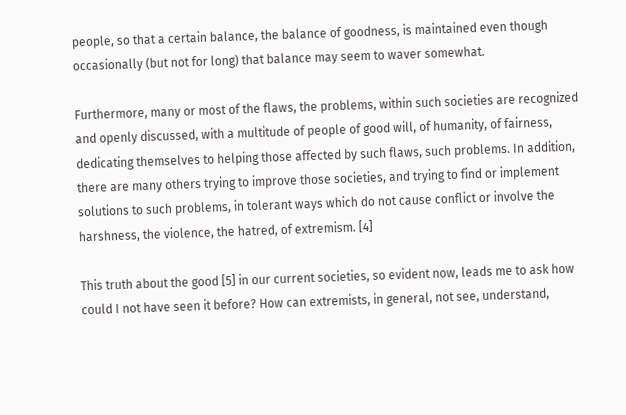people, so that a certain balance, the balance of goodness, is maintained even though occasionally (but not for long) that balance may seem to waver somewhat.

Furthermore, many or most of the flaws, the problems, within such societies are recognized and openly discussed, with a multitude of people of good will, of humanity, of fairness, dedicating themselves to helping those affected by such flaws, such problems. In addition, there are many others trying to improve those societies, and trying to find or implement solutions to such problems, in tolerant ways which do not cause conflict or involve the harshness, the violence, the hatred, of extremism. [4]

This truth about the good [5] in our current societies, so evident now, leads me to ask how could I not have seen it before? How can extremists, in general, not see, understand,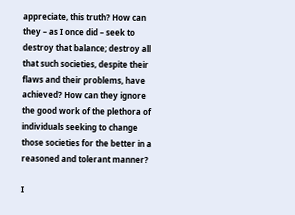appreciate, this truth? How can they – as I once did – seek to destroy that balance; destroy all that such societies, despite their flaws and their problems, have achieved? How can they ignore the good work of the plethora of individuals seeking to change those societies for the better in a reasoned and tolerant manner?

I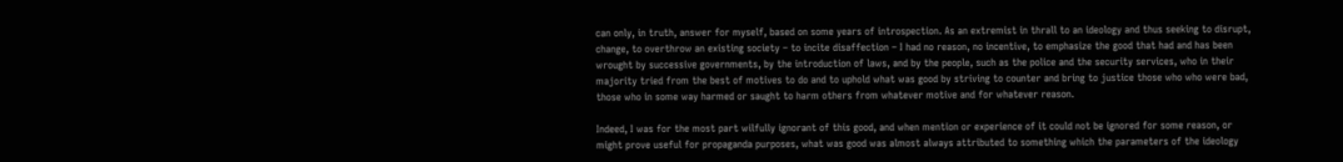can only, in truth, answer for myself, based on some years of introspection. As an extremist in thrall to an ideology and thus seeking to disrupt, change, to overthrow an existing society – to incite disaffection – I had no reason, no incentive, to emphasize the good that had and has been wrought by successive governments, by the introduction of laws, and by the people, such as the police and the security services, who in their majority tried from the best of motives to do and to uphold what was good by striving to counter and bring to justice those who who were bad, those who in some way harmed or saught to harm others from whatever motive and for whatever reason.

Indeed, I was for the most part wilfully ignorant of this good, and when mention or experience of it could not be ignored for some reason, or might prove useful for propaganda purposes, what was good was almost always attributed to something which the parameters of the ideology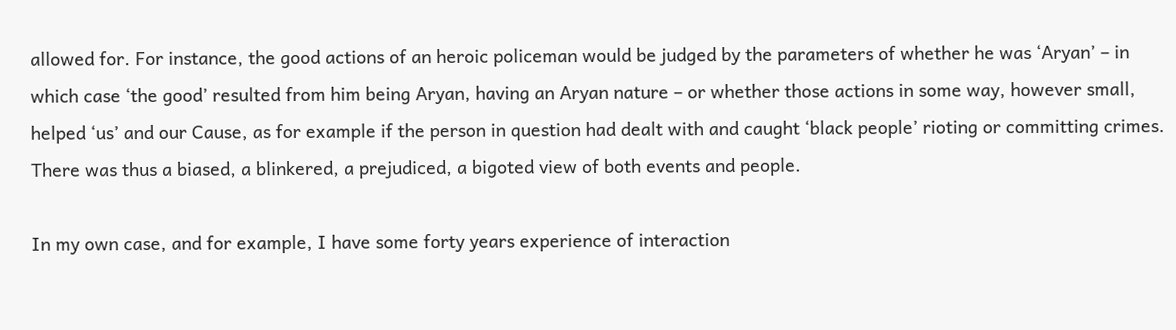allowed for. For instance, the good actions of an heroic policeman would be judged by the parameters of whether he was ‘Aryan’ – in which case ‘the good’ resulted from him being Aryan, having an Aryan nature – or whether those actions in some way, however small, helped ‘us’ and our Cause, as for example if the person in question had dealt with and caught ‘black people’ rioting or committing crimes. There was thus a biased, a blinkered, a prejudiced, a bigoted view of both events and people.

In my own case, and for example, I have some forty years experience of interaction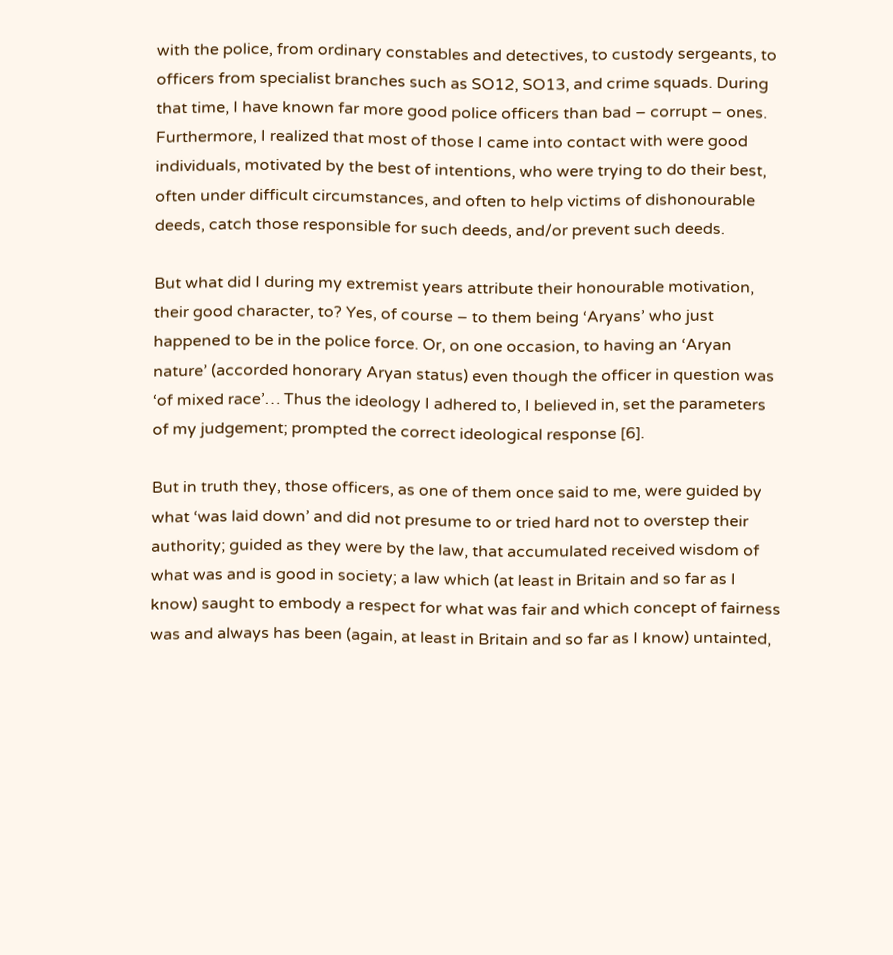with the police, from ordinary constables and detectives, to custody sergeants, to officers from specialist branches such as SO12, SO13, and crime squads. During that time, I have known far more good police officers than bad – corrupt – ones. Furthermore, I realized that most of those I came into contact with were good individuals, motivated by the best of intentions, who were trying to do their best, often under difficult circumstances, and often to help victims of dishonourable deeds, catch those responsible for such deeds, and/or prevent such deeds.

But what did I during my extremist years attribute their honourable motivation, their good character, to? Yes, of course – to them being ‘Aryans’ who just happened to be in the police force. Or, on one occasion, to having an ‘Aryan nature’ (accorded honorary Aryan status) even though the officer in question was ‘of mixed race’… Thus the ideology I adhered to, I believed in, set the parameters of my judgement; prompted the correct ideological response [6].

But in truth they, those officers, as one of them once said to me, were guided by what ‘was laid down’ and did not presume to or tried hard not to overstep their authority; guided as they were by the law, that accumulated received wisdom of what was and is good in society; a law which (at least in Britain and so far as I know) saught to embody a respect for what was fair and which concept of fairness was and always has been (again, at least in Britain and so far as I know) untainted,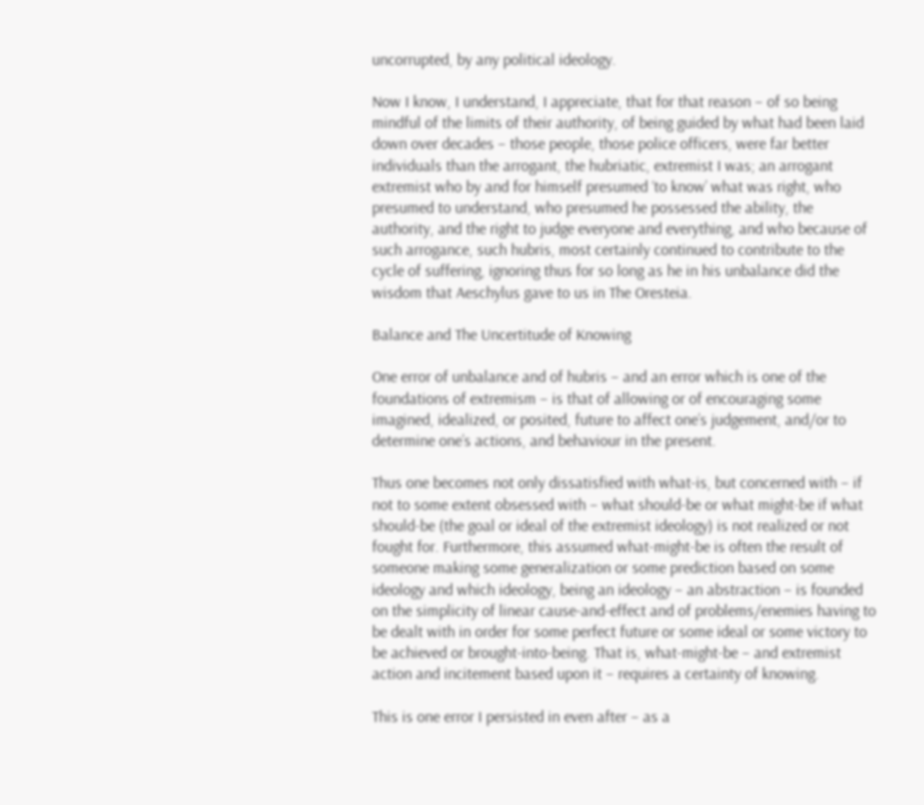uncorrupted, by any political ideology.

Now I know, I understand, I appreciate, that for that reason – of so being mindful of the limits of their authority, of being guided by what had been laid down over decades – those people, those police officers, were far better individuals than the arrogant, the hubriatic, extremist I was; an arrogant extremist who by and for himself presumed ‘to know’ what was right, who presumed to understand, who presumed he possessed the ability, the authority, and the right to judge everyone and everything, and who because of such arrogance, such hubris, most certainly continued to contribute to the cycle of suffering, ignoring thus for so long as he in his unbalance did the wisdom that Aeschylus gave to us in The Oresteia.

Balance and The Uncertitude of Knowing

One error of unbalance and of hubris – and an error which is one of the foundations of extremism – is that of allowing or of encouraging some imagined, idealized, or posited, future to affect one’s judgement, and/or to determine one’s actions, and behaviour in the present.

Thus one becomes not only dissatisfied with what-is, but concerned with – if not to some extent obsessed with – what should-be or what might-be if what should-be (the goal or ideal of the extremist ideology) is not realized or not fought for. Furthermore, this assumed what-might-be is often the result of someone making some generalization or some prediction based on some ideology and which ideology, being an ideology – an abstraction – is founded on the simplicity of linear cause-and-effect and of problems/enemies having to be dealt with in order for some perfect future or some ideal or some victory to be achieved or brought-into-being. That is, what-might-be – and extremist action and incitement based upon it – requires a certainty of knowing.

This is one error I persisted in even after – as a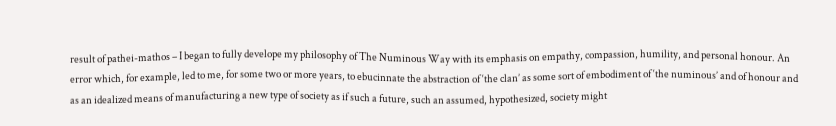result of pathei-mathos – I began to fully develope my philosophy of The Numinous Way with its emphasis on empathy, compassion, humility, and personal honour. An error which, for example, led to me, for some two or more years, to ebucinnate the abstraction of ‘the clan’ as some sort of embodiment of ‘the numinous’ and of honour and as an idealized means of manufacturing a new type of society as if such a future, such an assumed, hypothesized, society might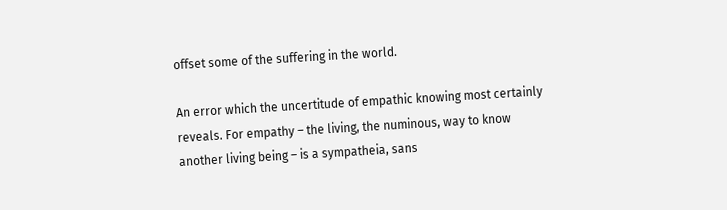offset some of the suffering in the world.

An error which the uncertitude of empathic knowing most certainly reveals. For empathy – the living, the numinous, way to know another living being – is a sympatheia, sans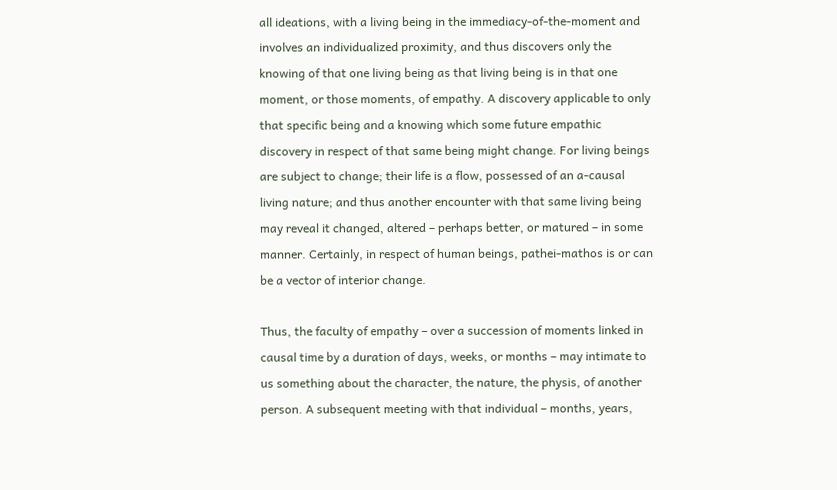all ideations, with a living being in the immediacy-of-the-moment and involves an individualized proximity, and thus discovers only the knowing of that one living being as that living being is in that one moment, or those moments, of empathy. A discovery applicable to only that specific being and a knowing which some future empathic discovery in respect of that same being might change. For living beings are subject to change; their life is a flow, possessed of an a-causal living nature; and thus another encounter with that same living being may reveal it changed, altered – perhaps better, or matured – in some manner. Certainly, in respect of human beings, pathei-mathos is or can be a vector of interior change.

Thus, the faculty of empathy – over a succession of moments linked in causal time by a duration of days, weeks, or months – may intimate to us something about the character, the nature, the physis, of another person. A subsequent meeting with that individual – months, years,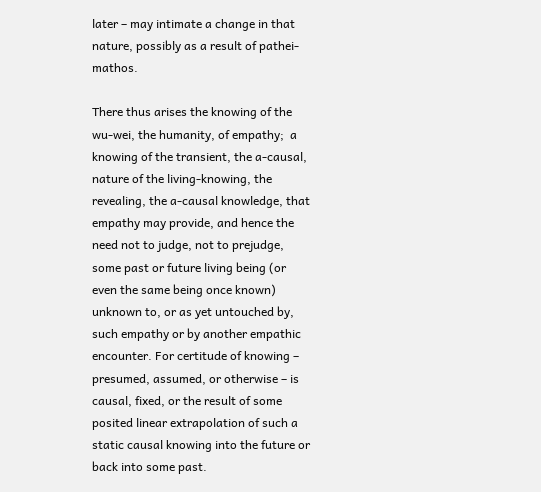later – may intimate a change in that nature, possibly as a result of pathei-mathos.

There thus arises the knowing of the wu-wei, the humanity, of empathy;  a knowing of the transient, the a-causal, nature of the living-knowing, the revealing, the a-causal knowledge, that empathy may provide, and hence the need not to judge, not to prejudge, some past or future living being (or even the same being once known) unknown to, or as yet untouched by, such empathy or by another empathic encounter. For certitude of knowing – presumed, assumed, or otherwise – is causal, fixed, or the result of some posited linear extrapolation of such a static causal knowing into the future or back into some past.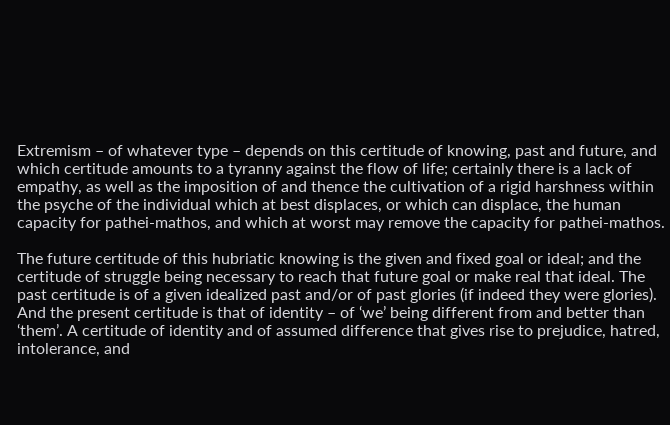Extremism – of whatever type – depends on this certitude of knowing, past and future, and which certitude amounts to a tyranny against the flow of life; certainly there is a lack of empathy, as well as the imposition of and thence the cultivation of a rigid harshness within the psyche of the individual which at best displaces, or which can displace, the human capacity for pathei-mathos, and which at worst may remove the capacity for pathei-mathos.

The future certitude of this hubriatic knowing is the given and fixed goal or ideal; and the certitude of struggle being necessary to reach that future goal or make real that ideal. The past certitude is of a given idealized past and/or of past glories (if indeed they were glories). And the present certitude is that of identity – of ‘we’ being different from and better than ‘them’. A certitude of identity and of assumed difference that gives rise to prejudice, hatred, intolerance, and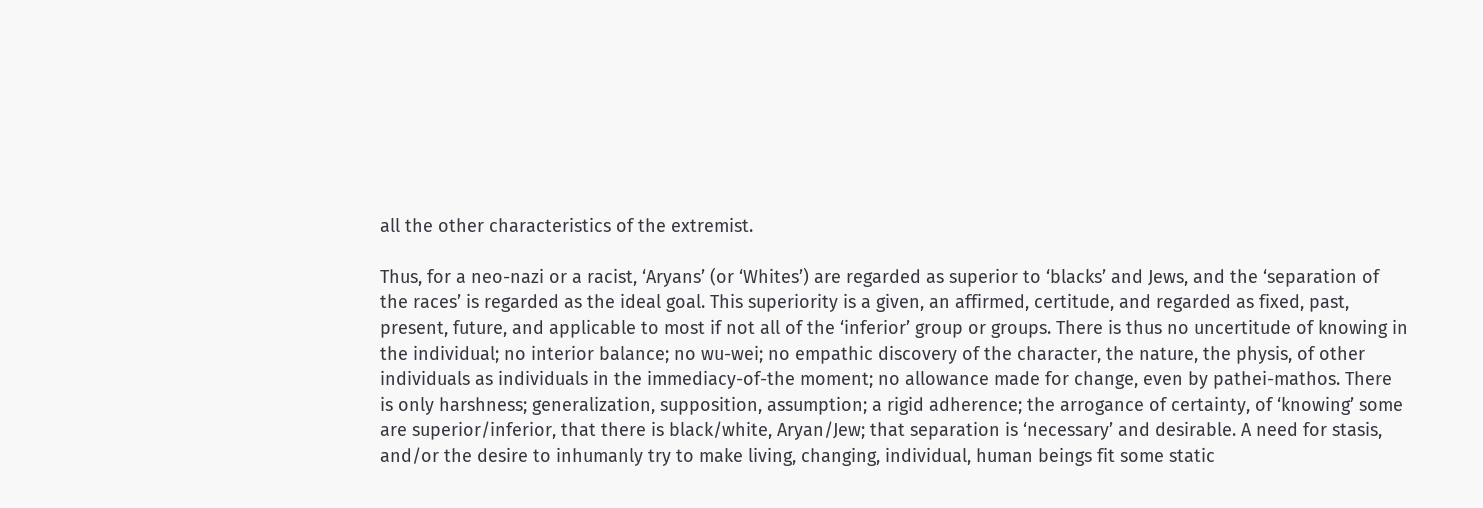all the other characteristics of the extremist.

Thus, for a neo-nazi or a racist, ‘Aryans’ (or ‘Whites’) are regarded as superior to ‘blacks’ and Jews, and the ‘separation of the races’ is regarded as the ideal goal. This superiority is a given, an affirmed, certitude, and regarded as fixed, past, present, future, and applicable to most if not all of the ‘inferior’ group or groups. There is thus no uncertitude of knowing in the individual; no interior balance; no wu-wei; no empathic discovery of the character, the nature, the physis, of other individuals as individuals in the immediacy-of-the moment; no allowance made for change, even by pathei-mathos. There is only harshness; generalization, supposition, assumption; a rigid adherence; the arrogance of certainty, of ‘knowing’ some are superior/inferior, that there is black/white, Aryan/Jew; that separation is ‘necessary’ and desirable. A need for stasis, and/or the desire to inhumanly try to make living, changing, individual, human beings fit some static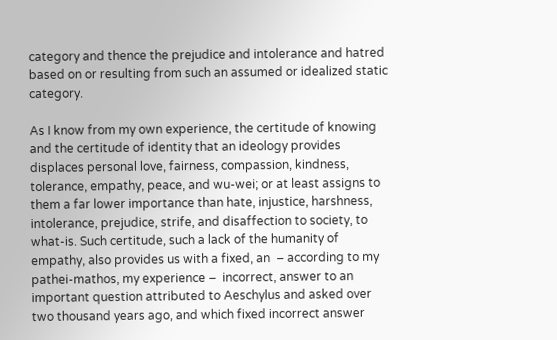category and thence the prejudice and intolerance and hatred based on or resulting from such an assumed or idealized static category.

As I know from my own experience, the certitude of knowing and the certitude of identity that an ideology provides displaces personal love, fairness, compassion, kindness, tolerance, empathy, peace, and wu-wei; or at least assigns to them a far lower importance than hate, injustice, harshness, intolerance, prejudice, strife, and disaffection to society, to what-is. Such certitude, such a lack of the humanity of empathy, also provides us with a fixed, an  – according to my pathei-mathos, my experience –  incorrect, answer to an important question attributed to Aeschylus and asked over two thousand years ago, and which fixed incorrect answer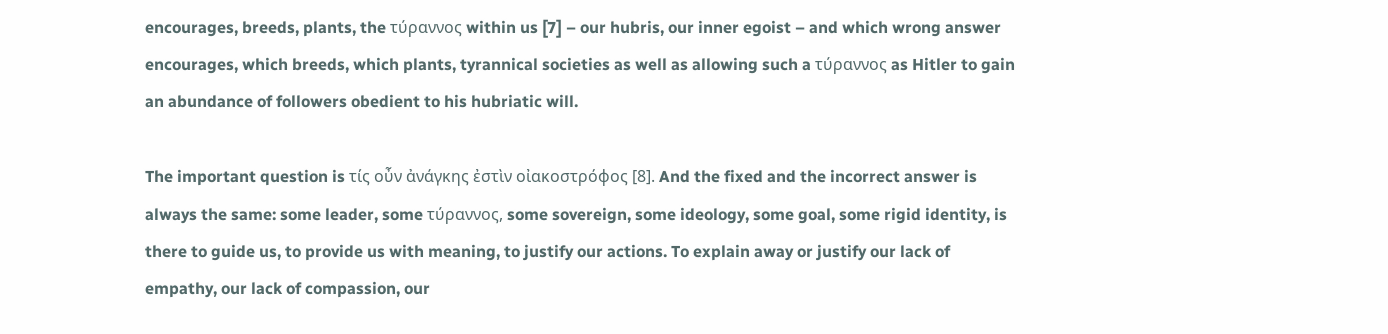encourages, breeds, plants, the τύραννος within us [7] – our hubris, our inner egoist – and which wrong answer encourages, which breeds, which plants, tyrannical societies as well as allowing such a τύραννος as Hitler to gain an abundance of followers obedient to his hubriatic will.

The important question is τίς οὖν ἀνάγκης ἐστὶν οἰακοστρόφος [8]. And the fixed and the incorrect answer is always the same: some leader, some τύραννος, some sovereign, some ideology, some goal, some rigid identity, is there to guide us, to provide us with meaning, to justify our actions. To explain away or justify our lack of empathy, our lack of compassion, our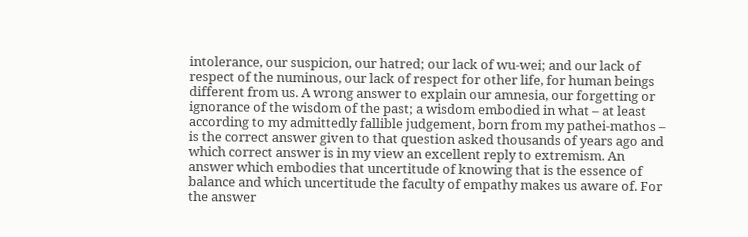intolerance, our suspicion, our hatred; our lack of wu-wei; and our lack of respect of the numinous, our lack of respect for other life, for human beings different from us. A wrong answer to explain our amnesia, our forgetting or ignorance of the wisdom of the past; a wisdom embodied in what – at least according to my admittedly fallible judgement, born from my pathei-mathos – is the correct answer given to that question asked thousands of years ago and which correct answer is in my view an excellent reply to extremism. An answer which embodies that uncertitude of knowing that is the essence of balance and which uncertitude the faculty of empathy makes us aware of. For the answer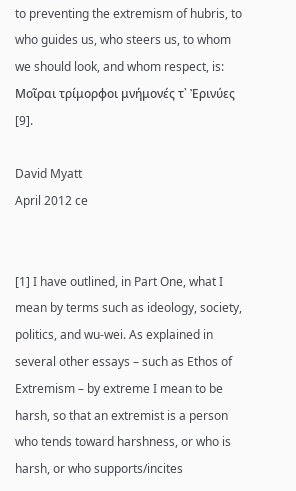to preventing the extremism of hubris, to who guides us, who steers us, to whom we should look, and whom respect, is: Μοῖραι τρίμορφοι μνήμονές τ᾽ Ἐρινύες  [9].

David Myatt
April 2012 ce


[1] I have outlined, in Part One, what I mean by terms such as ideology, society, politics, and wu-wei. As explained in several other essays – such as Ethos of Extremism – by extreme I mean to be harsh, so that an extremist is a person who tends toward harshness, or who is harsh, or who supports/incites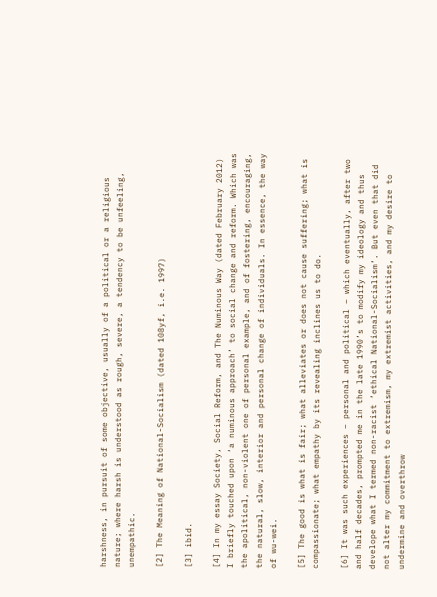harshness, in pursuit of some objective, usually of a political or a religious nature; where harsh is understood as rough, severe, a tendency to be unfeeling, unempathic.

[2] The Meaning of National-Socialism (dated 108yf, i.e. 1997)

[3] ibid.

[4] In my essay Society, Social Reform, and The Numinous Way (dated February 2012) I briefly touched upon ‘a numinous approach’ to social change and reform. Which was the apolitical, non-violent one of personal example, and of fostering, encouraging, the natural, slow, interior and personal change of individuals. In essence, the way of wu-wei.

[5] The good is what is fair; what alleviates or does not cause suffering; what is compassionate; what empathy by its revealing inclines us to do.

[6] It was such experiences – personal and political – which eventually, after two and half decades, prompted me in the late 1990’s to modify my ideology and thus develope what I termed non-racist ‘ethical National-Socialism’. But even that did not alter my commitment to extremism, my extremist activities, and my desire to undermine and overthrow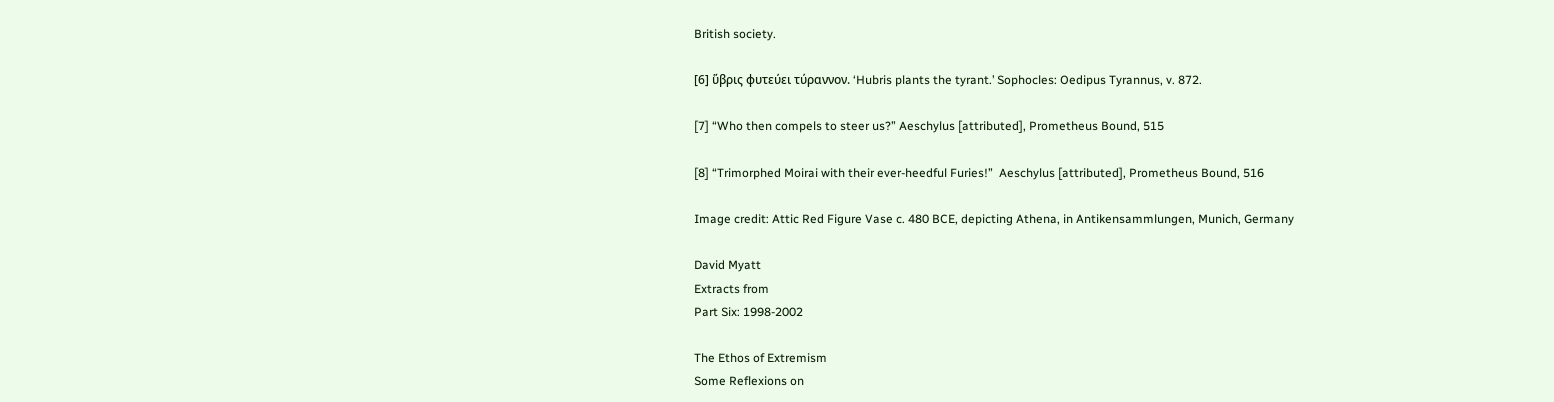British society.

[6] ὕβρις φυτεύει τύραννον. ‘Hubris plants the tyrant.’ Sophocles: Oedipus Tyrannus, v. 872.

[7] “Who then compels to steer us?” Aeschylus [attributed], Prometheus Bound, 515

[8] “Trimorphed Moirai with their ever-heedful Furies!”  Aeschylus [attributed], Prometheus Bound, 516

Image credit: Attic Red Figure Vase c. 480 BCE, depicting Athena, in Antikensammlungen, Munich, Germany

David Myatt
Extracts from
Part Six: 1998-2002

The Ethos of Extremism
Some Reflexions on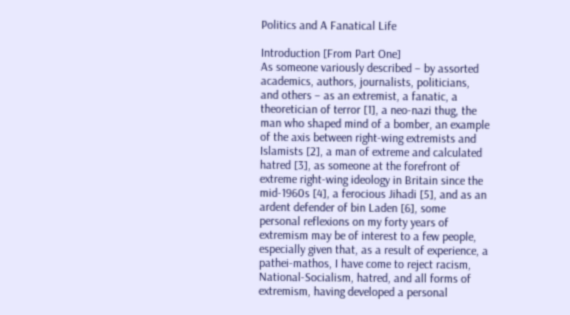Politics and A Fanatical Life

Introduction [From Part One]
As someone variously described – by assorted academics, authors, journalists, politicians, and others – as an extremist, a fanatic, a theoretician of terror [1], a neo-nazi thug, the man who shaped mind of a bomber, an example of the axis between right-wing extremists and Islamists [2], a man of extreme and calculated hatred [3], as someone at the forefront of extreme right-wing ideology in Britain since the mid-1960s [4], a ferocious Jihadi [5], and as an ardent defender of bin Laden [6], some personal reflexions on my forty years of extremism may be of interest to a few people, especially given that, as a result of experience, a pathei-mathos, I have come to reject racism, National-Socialism, hatred, and all forms of extremism, having developed a personal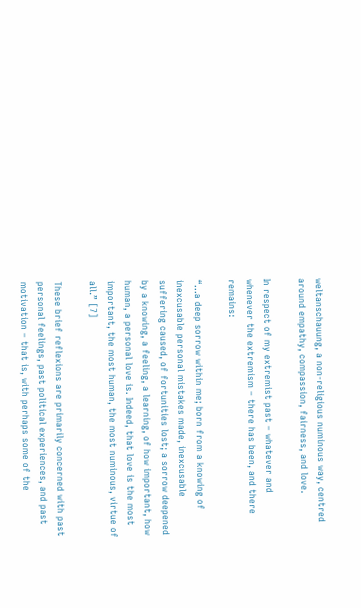weltanschauung, a non-religious numinous way, centred around empathy, compassion, fairness, and love.

In respect of my extremist past – whatever and whenever the extremism – there has been, and there remains:

“…a deep sorrow within me; born from a knowing of inexcusable personal mistakes made, inexcusable suffering caused, of fortunities lost; a sorrow deepened by a knowing, a feeling, a learning, of how important, how human, a personal love is. Indeed, that love is the most important, the most human, the most numinous, virtue of all.” [7]

These brief reflexions are primarily concerned with past personal feelings, past political experiences, and past motivation – that is, with perhaps some of the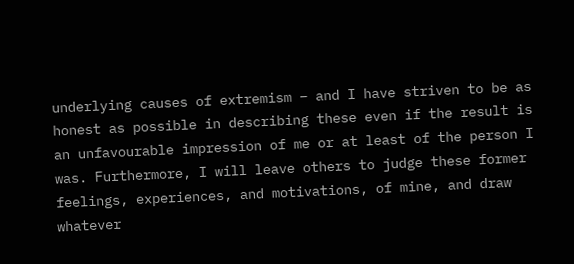underlying causes of extremism – and I have striven to be as honest as possible in describing these even if the result is an unfavourable impression of me or at least of the person I was. Furthermore, I will leave others to judge these former feelings, experiences, and motivations, of mine, and draw whatever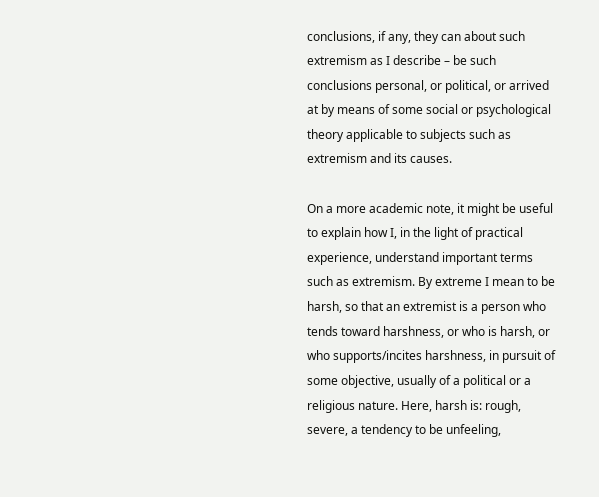conclusions, if any, they can about such extremism as I describe – be such conclusions personal, or political, or arrived at by means of some social or psychological theory applicable to subjects such as extremism and its causes.

On a more academic note, it might be useful to explain how I, in the light of practical experience, understand important terms such as extremism. By extreme I mean to be harsh, so that an extremist is a person who tends toward harshness, or who is harsh, or who supports/incites harshness, in pursuit of some objective, usually of a political or a religious nature. Here, harsh is: rough, severe, a tendency to be unfeeling,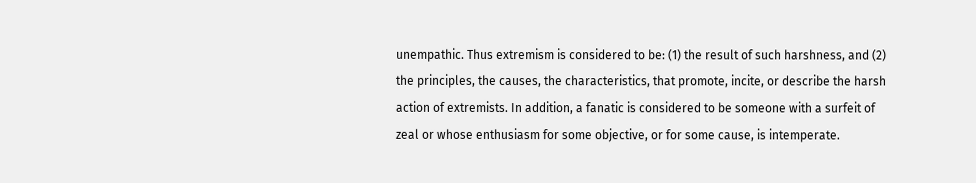unempathic. Thus extremism is considered to be: (1) the result of such harshness, and (2) the principles, the causes, the characteristics, that promote, incite, or describe the harsh action of extremists. In addition, a fanatic is considered to be someone with a surfeit of zeal or whose enthusiasm for some objective, or for some cause, is intemperate.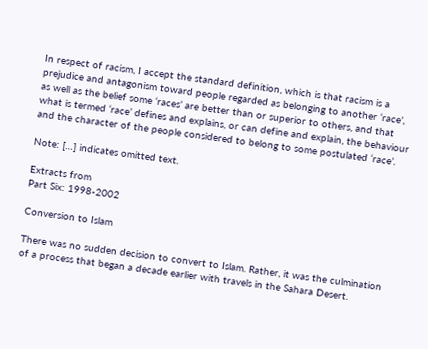In respect of racism, I accept the standard definition, which is that racism is a prejudice and antagonism toward people regarded as belonging to another ‘race’, as well as the belief some ‘races’ are better than or superior to others, and that what is termed ‘race’ defines and explains, or can define and explain, the behaviour and the character of the people considered to belong to some postulated ‘race’.

Note: […] indicates omitted text.

Extracts from
Part Six: 1998-2002

Conversion to Islam

There was no sudden decision to convert to Islam. Rather, it was the culmination of a process that began a decade earlier with travels in the Sahara Desert.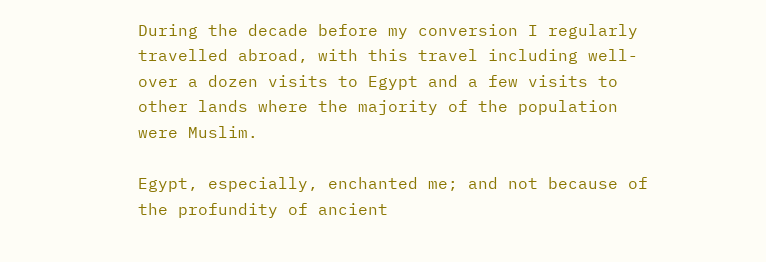During the decade before my conversion I regularly travelled abroad, with this travel including well-over a dozen visits to Egypt and a few visits to other lands where the majority of the population were Muslim.

Egypt, especially, enchanted me; and not because of the profundity of ancient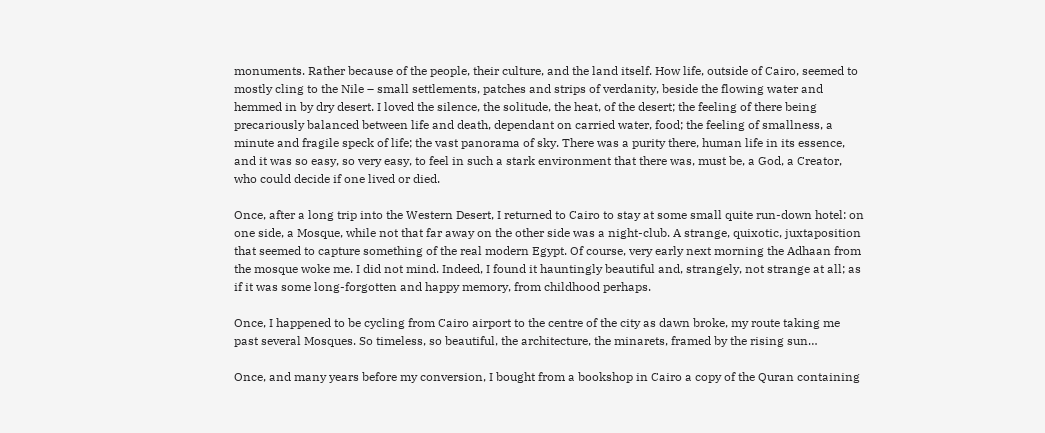monuments. Rather because of the people, their culture, and the land itself. How life, outside of Cairo, seemed to mostly cling to the Nile – small settlements, patches and strips of verdanity, beside the flowing water and hemmed in by dry desert. I loved the silence, the solitude, the heat, of the desert; the feeling of there being precariously balanced between life and death, dependant on carried water, food; the feeling of smallness, a minute and fragile speck of life; the vast panorama of sky. There was a purity there, human life in its essence, and it was so easy, so very easy, to feel in such a stark environment that there was, must be, a God, a Creator, who could decide if one lived or died.

Once, after a long trip into the Western Desert, I returned to Cairo to stay at some small quite run-down hotel: on one side, a Mosque, while not that far away on the other side was a night-club. A strange, quixotic, juxtaposition that seemed to capture something of the real modern Egypt. Of course, very early next morning the Adhaan from the mosque woke me. I did not mind. Indeed, I found it hauntingly beautiful and, strangely, not strange at all; as if it was some long-forgotten and happy memory, from childhood perhaps.

Once, I happened to be cycling from Cairo airport to the centre of the city as dawn broke, my route taking me past several Mosques. So timeless, so beautiful, the architecture, the minarets, framed by the rising sun…

Once, and many years before my conversion, I bought from a bookshop in Cairo a copy of the Quran containing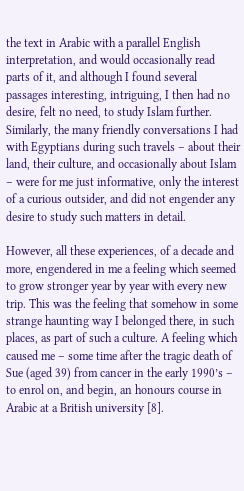the text in Arabic with a parallel English interpretation, and would occasionally read parts of it, and although I found several passages interesting, intriguing, I then had no desire, felt no need, to study Islam further. Similarly, the many friendly conversations I had with Egyptians during such travels – about their land, their culture, and occasionally about Islam – were for me just informative, only the interest of a curious outsider, and did not engender any desire to study such matters in detail.

However, all these experiences, of a decade and more, engendered in me a feeling which seemed to grow stronger year by year with every new trip. This was the feeling that somehow in some strange haunting way I belonged there, in such places, as part of such a culture. A feeling which caused me – some time after the tragic death of Sue (aged 39) from cancer in the early 1990’s – to enrol on, and begin, an honours course in Arabic at a British university [8].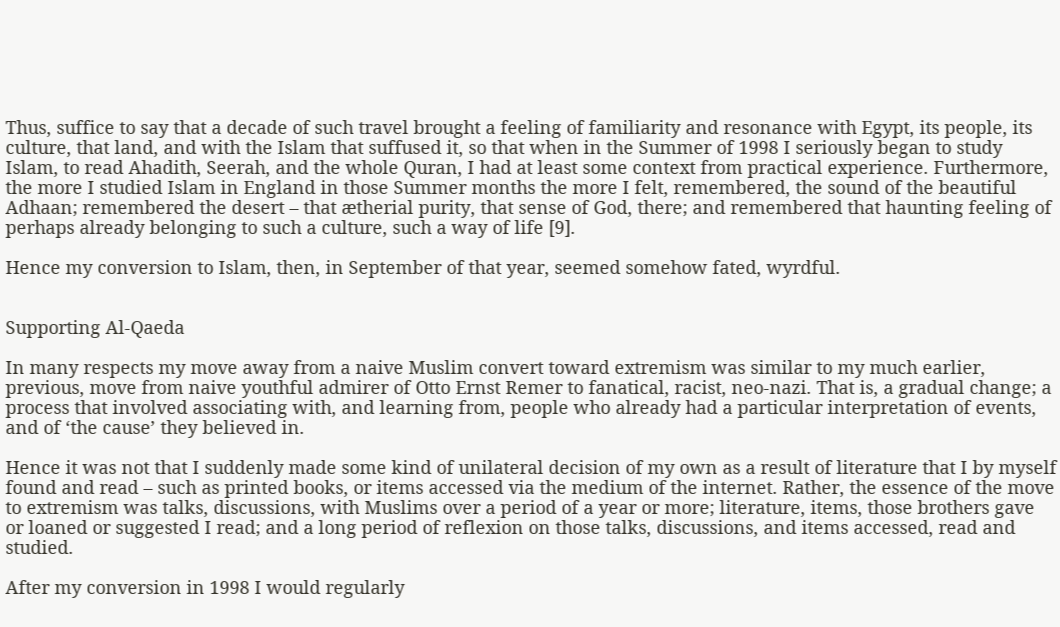Thus, suffice to say that a decade of such travel brought a feeling of familiarity and resonance with Egypt, its people, its culture, that land, and with the Islam that suffused it, so that when in the Summer of 1998 I seriously began to study Islam, to read Ahadith, Seerah, and the whole Quran, I had at least some context from practical experience. Furthermore, the more I studied Islam in England in those Summer months the more I felt, remembered, the sound of the beautiful Adhaan; remembered the desert – that ætherial purity, that sense of God, there; and remembered that haunting feeling of perhaps already belonging to such a culture, such a way of life [9].

Hence my conversion to Islam, then, in September of that year, seemed somehow fated, wyrdful.


Supporting Al-Qaeda

In many respects my move away from a naive Muslim convert toward extremism was similar to my much earlier, previous, move from naive youthful admirer of Otto Ernst Remer to fanatical, racist, neo-nazi. That is, a gradual change; a process that involved associating with, and learning from, people who already had a particular interpretation of events, and of ‘the cause’ they believed in.

Hence it was not that I suddenly made some kind of unilateral decision of my own as a result of literature that I by myself found and read – such as printed books, or items accessed via the medium of the internet. Rather, the essence of the move to extremism was talks, discussions, with Muslims over a period of a year or more; literature, items, those brothers gave or loaned or suggested I read; and a long period of reflexion on those talks, discussions, and items accessed, read and studied.

After my conversion in 1998 I would regularly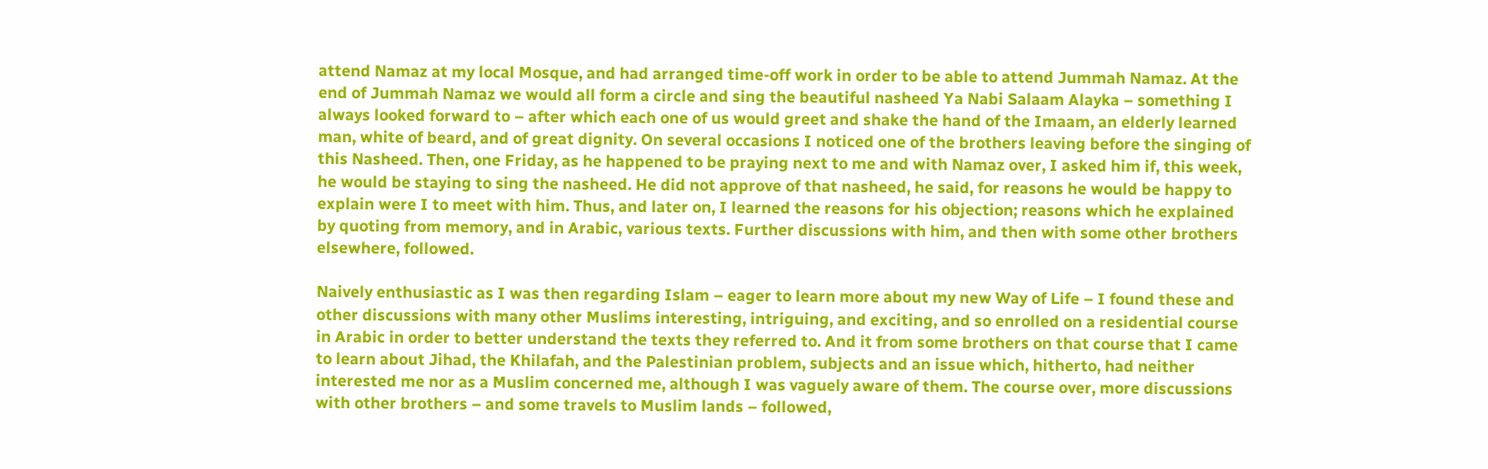attend Namaz at my local Mosque, and had arranged time-off work in order to be able to attend Jummah Namaz. At the end of Jummah Namaz we would all form a circle and sing the beautiful nasheed Ya Nabi Salaam Alayka – something I always looked forward to – after which each one of us would greet and shake the hand of the Imaam, an elderly learned man, white of beard, and of great dignity. On several occasions I noticed one of the brothers leaving before the singing of this Nasheed. Then, one Friday, as he happened to be praying next to me and with Namaz over, I asked him if, this week, he would be staying to sing the nasheed. He did not approve of that nasheed, he said, for reasons he would be happy to explain were I to meet with him. Thus, and later on, I learned the reasons for his objection; reasons which he explained by quoting from memory, and in Arabic, various texts. Further discussions with him, and then with some other brothers elsewhere, followed.

Naively enthusiastic as I was then regarding Islam – eager to learn more about my new Way of Life – I found these and other discussions with many other Muslims interesting, intriguing, and exciting, and so enrolled on a residential course in Arabic in order to better understand the texts they referred to. And it from some brothers on that course that I came to learn about Jihad, the Khilafah, and the Palestinian problem, subjects and an issue which, hitherto, had neither interested me nor as a Muslim concerned me, although I was vaguely aware of them. The course over, more discussions with other brothers – and some travels to Muslim lands – followed,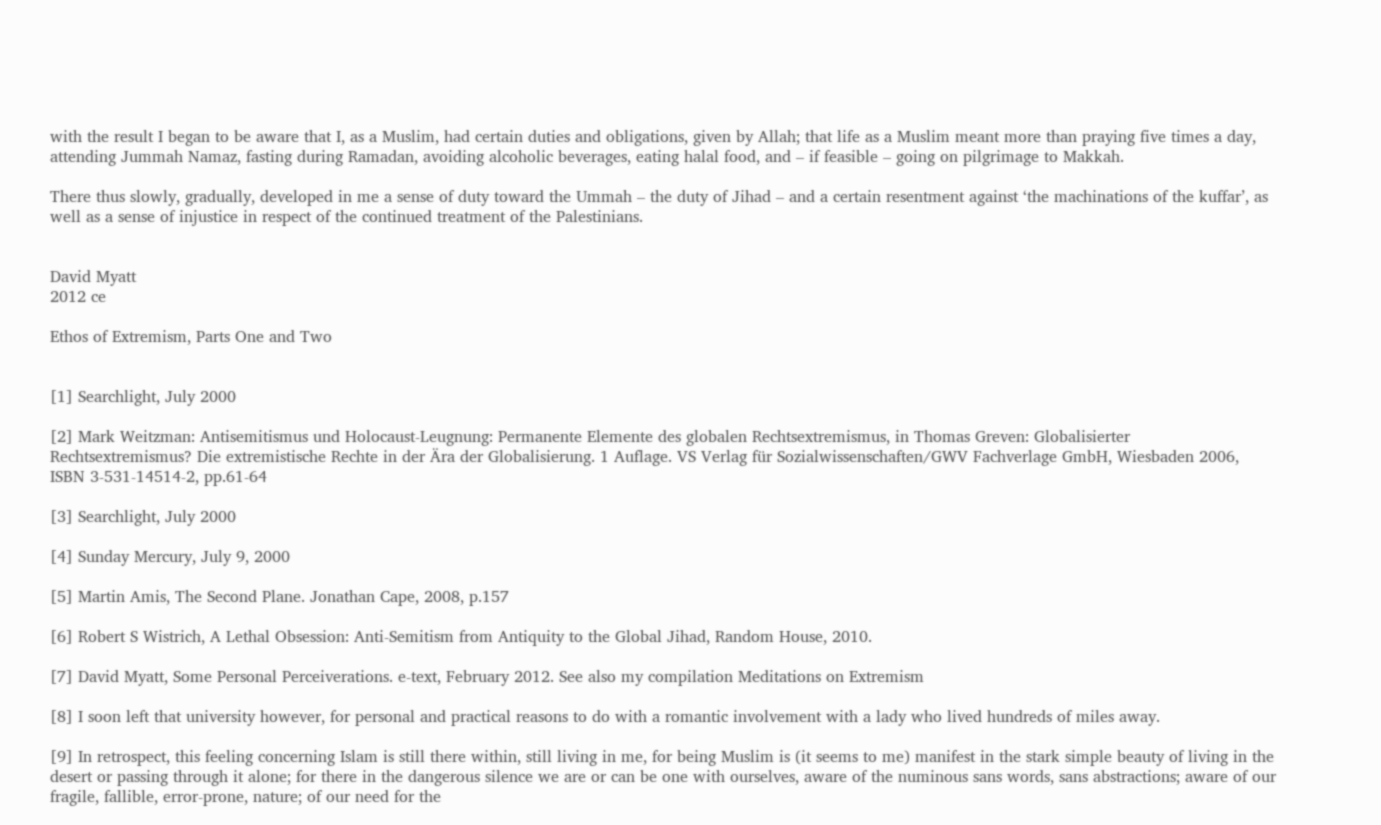with the result I began to be aware that I, as a Muslim, had certain duties and obligations, given by Allah; that life as a Muslim meant more than praying five times a day, attending Jummah Namaz, fasting during Ramadan, avoiding alcoholic beverages, eating halal food, and – if feasible – going on pilgrimage to Makkah.

There thus slowly, gradually, developed in me a sense of duty toward the Ummah – the duty of Jihad – and a certain resentment against ‘the machinations of the kuffar’, as well as a sense of injustice in respect of the continued treatment of the Palestinians.


David Myatt
2012 ce

Ethos of Extremism, Parts One and Two


[1] Searchlight, July 2000

[2] Mark Weitzman: Antisemitismus und Holocaust-Leugnung: Permanente Elemente des globalen Rechtsextremismus, in Thomas Greven: Globalisierter Rechtsextremismus? Die extremistische Rechte in der Ära der Globalisierung. 1 Auflage. VS Verlag für Sozialwissenschaften/GWV Fachverlage GmbH, Wiesbaden 2006, ISBN 3-531-14514-2, pp.61-64

[3] Searchlight, July 2000

[4] Sunday Mercury, July 9, 2000

[5] Martin Amis, The Second Plane. Jonathan Cape, 2008, p.157

[6] Robert S Wistrich, A Lethal Obsession: Anti-Semitism from Antiquity to the Global Jihad, Random House, 2010.

[7] David Myatt, Some Personal Perceiverations. e-text, February 2012. See also my compilation Meditations on Extremism

[8] I soon left that university however, for personal and practical reasons to do with a romantic involvement with a lady who lived hundreds of miles away.

[9] In retrospect, this feeling concerning Islam is still there within, still living in me, for being Muslim is (it seems to me) manifest in the stark simple beauty of living in the desert or passing through it alone; for there in the dangerous silence we are or can be one with ourselves, aware of the numinous sans words, sans abstractions; aware of our fragile, fallible, error-prone, nature; of our need for the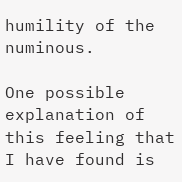humility of the numinous.

One possible explanation of this feeling that I have found is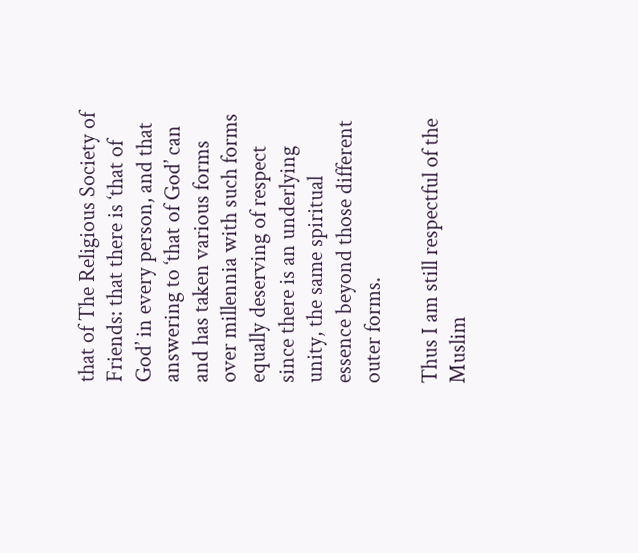that of The Religious Society of Friends: that there is ‘that of God’ in every person, and that answering to ‘that of God’ can and has taken various forms over millennia with such forms equally deserving of respect since there is an underlying unity, the same spiritual essence beyond those different outer forms.

Thus I am still respectful of the Muslim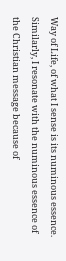Way of Life, of what I sense is its numinous essence. Similarly, I resonate with the numinous essence of the Christian message because of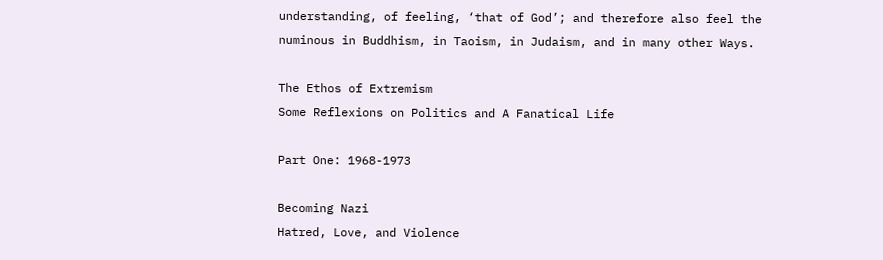understanding, of feeling, ‘that of God’; and therefore also feel the numinous in Buddhism, in Taoism, in Judaism, and in many other Ways.

The Ethos of Extremism
Some Reflexions on Politics and A Fanatical Life

Part One: 1968-1973

Becoming Nazi
Hatred, Love, and Violence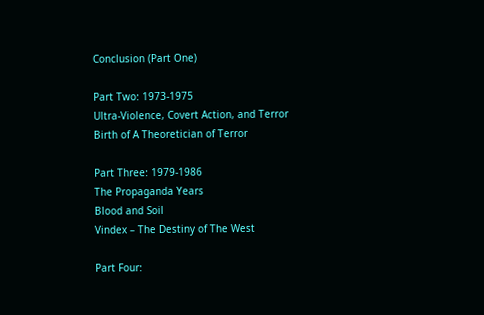Conclusion (Part One)

Part Two: 1973-1975
Ultra-Violence, Covert Action, and Terror
Birth of A Theoretician of Terror

Part Three: 1979-1986
The Propaganda Years
Blood and Soil
Vindex – The Destiny of The West

Part Four: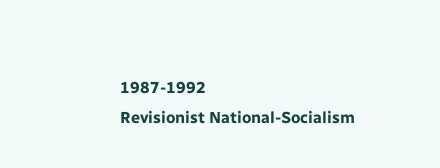1987-1992
Revisionist National-Socialism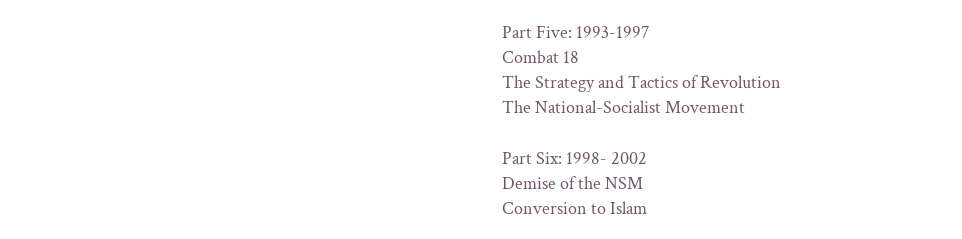Part Five: 1993-1997
Combat 18
The Strategy and Tactics of Revolution
The National-Socialist Movement

Part Six: 1998- 2002
Demise of the NSM
Conversion to Islam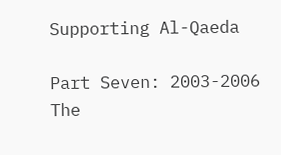Supporting Al-Qaeda

Part Seven: 2003-2006
The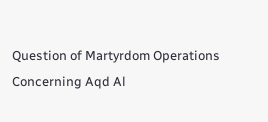Question of Martyrdom Operations
Concerning Aqd Al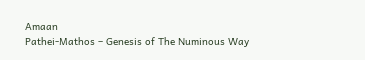Amaan
Pathei-Mathos – Genesis of The Numinous Way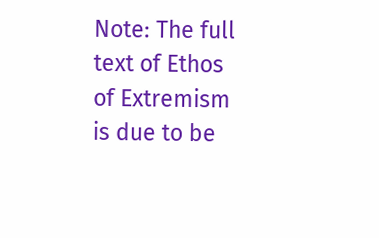Note: The full text of Ethos of Extremism is due to be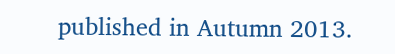published in Autumn 2013.